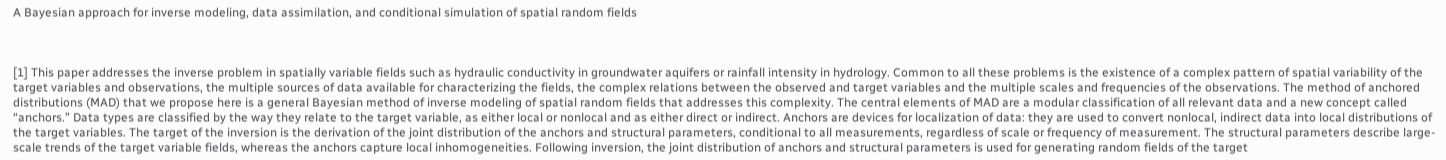A Bayesian approach for inverse modeling, data assimilation, and conditional simulation of spatial random fields



[1] This paper addresses the inverse problem in spatially variable fields such as hydraulic conductivity in groundwater aquifers or rainfall intensity in hydrology. Common to all these problems is the existence of a complex pattern of spatial variability of the target variables and observations, the multiple sources of data available for characterizing the fields, the complex relations between the observed and target variables and the multiple scales and frequencies of the observations. The method of anchored distributions (MAD) that we propose here is a general Bayesian method of inverse modeling of spatial random fields that addresses this complexity. The central elements of MAD are a modular classification of all relevant data and a new concept called “anchors.” Data types are classified by the way they relate to the target variable, as either local or nonlocal and as either direct or indirect. Anchors are devices for localization of data: they are used to convert nonlocal, indirect data into local distributions of the target variables. The target of the inversion is the derivation of the joint distribution of the anchors and structural parameters, conditional to all measurements, regardless of scale or frequency of measurement. The structural parameters describe large-scale trends of the target variable fields, whereas the anchors capture local inhomogeneities. Following inversion, the joint distribution of anchors and structural parameters is used for generating random fields of the target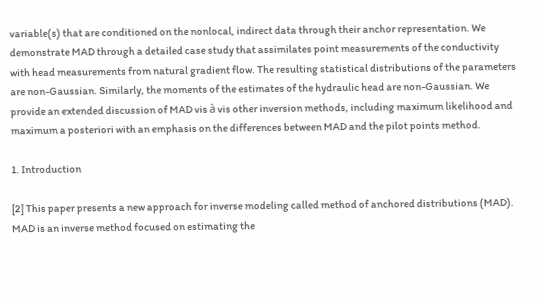variable(s) that are conditioned on the nonlocal, indirect data through their anchor representation. We demonstrate MAD through a detailed case study that assimilates point measurements of the conductivity with head measurements from natural gradient flow. The resulting statistical distributions of the parameters are non-Gaussian. Similarly, the moments of the estimates of the hydraulic head are non-Gaussian. We provide an extended discussion of MAD vis à vis other inversion methods, including maximum likelihood and maximum a posteriori with an emphasis on the differences between MAD and the pilot points method.

1. Introduction

[2] This paper presents a new approach for inverse modeling called method of anchored distributions (MAD). MAD is an inverse method focused on estimating the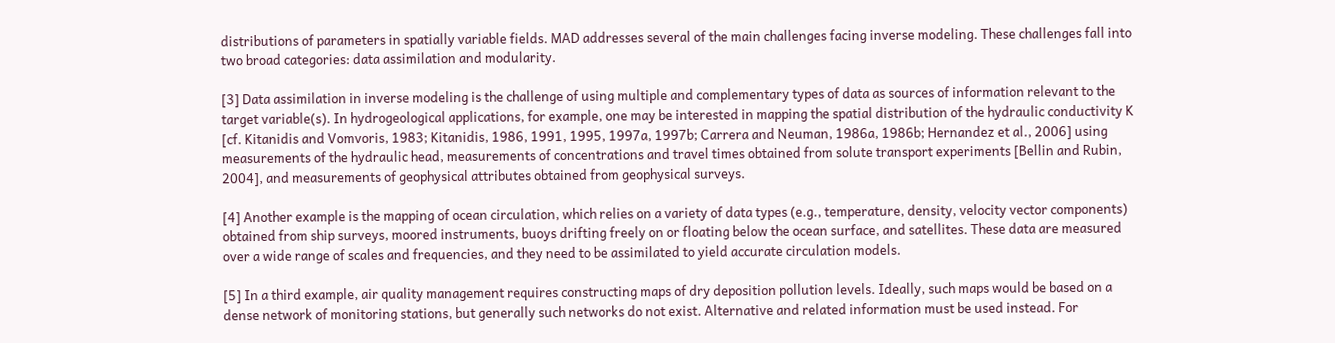distributions of parameters in spatially variable fields. MAD addresses several of the main challenges facing inverse modeling. These challenges fall into two broad categories: data assimilation and modularity.

[3] Data assimilation in inverse modeling is the challenge of using multiple and complementary types of data as sources of information relevant to the target variable(s). In hydrogeological applications, for example, one may be interested in mapping the spatial distribution of the hydraulic conductivity K [cf. Kitanidis and Vomvoris, 1983; Kitanidis, 1986, 1991, 1995, 1997a, 1997b; Carrera and Neuman, 1986a, 1986b; Hernandez et al., 2006] using measurements of the hydraulic head, measurements of concentrations and travel times obtained from solute transport experiments [Bellin and Rubin, 2004], and measurements of geophysical attributes obtained from geophysical surveys.

[4] Another example is the mapping of ocean circulation, which relies on a variety of data types (e.g., temperature, density, velocity vector components) obtained from ship surveys, moored instruments, buoys drifting freely on or floating below the ocean surface, and satellites. These data are measured over a wide range of scales and frequencies, and they need to be assimilated to yield accurate circulation models.

[5] In a third example, air quality management requires constructing maps of dry deposition pollution levels. Ideally, such maps would be based on a dense network of monitoring stations, but generally such networks do not exist. Alternative and related information must be used instead. For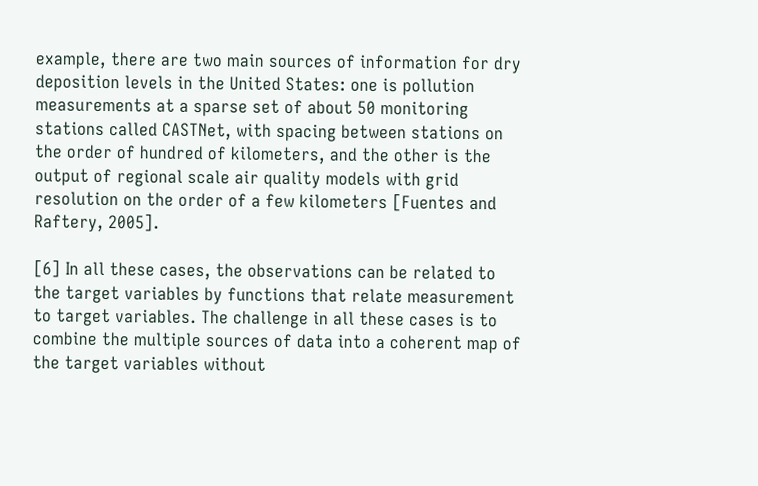example, there are two main sources of information for dry deposition levels in the United States: one is pollution measurements at a sparse set of about 50 monitoring stations called CASTNet, with spacing between stations on the order of hundred of kilometers, and the other is the output of regional scale air quality models with grid resolution on the order of a few kilometers [Fuentes and Raftery, 2005].

[6] In all these cases, the observations can be related to the target variables by functions that relate measurement to target variables. The challenge in all these cases is to combine the multiple sources of data into a coherent map of the target variables without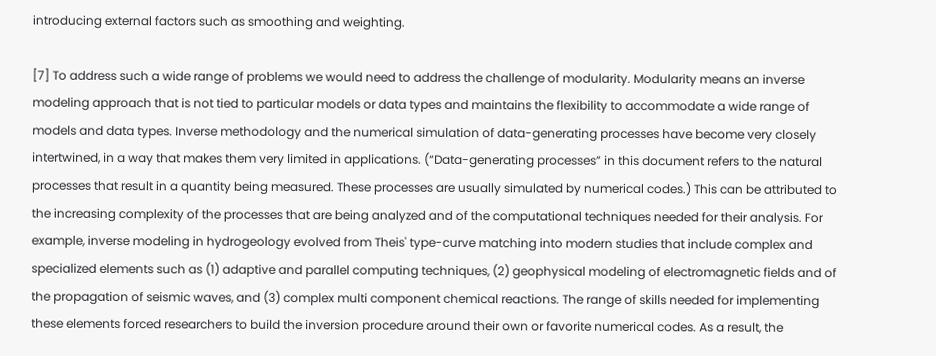introducing external factors such as smoothing and weighting.

[7] To address such a wide range of problems we would need to address the challenge of modularity. Modularity means an inverse modeling approach that is not tied to particular models or data types and maintains the flexibility to accommodate a wide range of models and data types. Inverse methodology and the numerical simulation of data-generating processes have become very closely intertwined, in a way that makes them very limited in applications. (“Data-generating processes” in this document refers to the natural processes that result in a quantity being measured. These processes are usually simulated by numerical codes.) This can be attributed to the increasing complexity of the processes that are being analyzed and of the computational techniques needed for their analysis. For example, inverse modeling in hydrogeology evolved from Theis' type-curve matching into modern studies that include complex and specialized elements such as (1) adaptive and parallel computing techniques, (2) geophysical modeling of electromagnetic fields and of the propagation of seismic waves, and (3) complex multi component chemical reactions. The range of skills needed for implementing these elements forced researchers to build the inversion procedure around their own or favorite numerical codes. As a result, the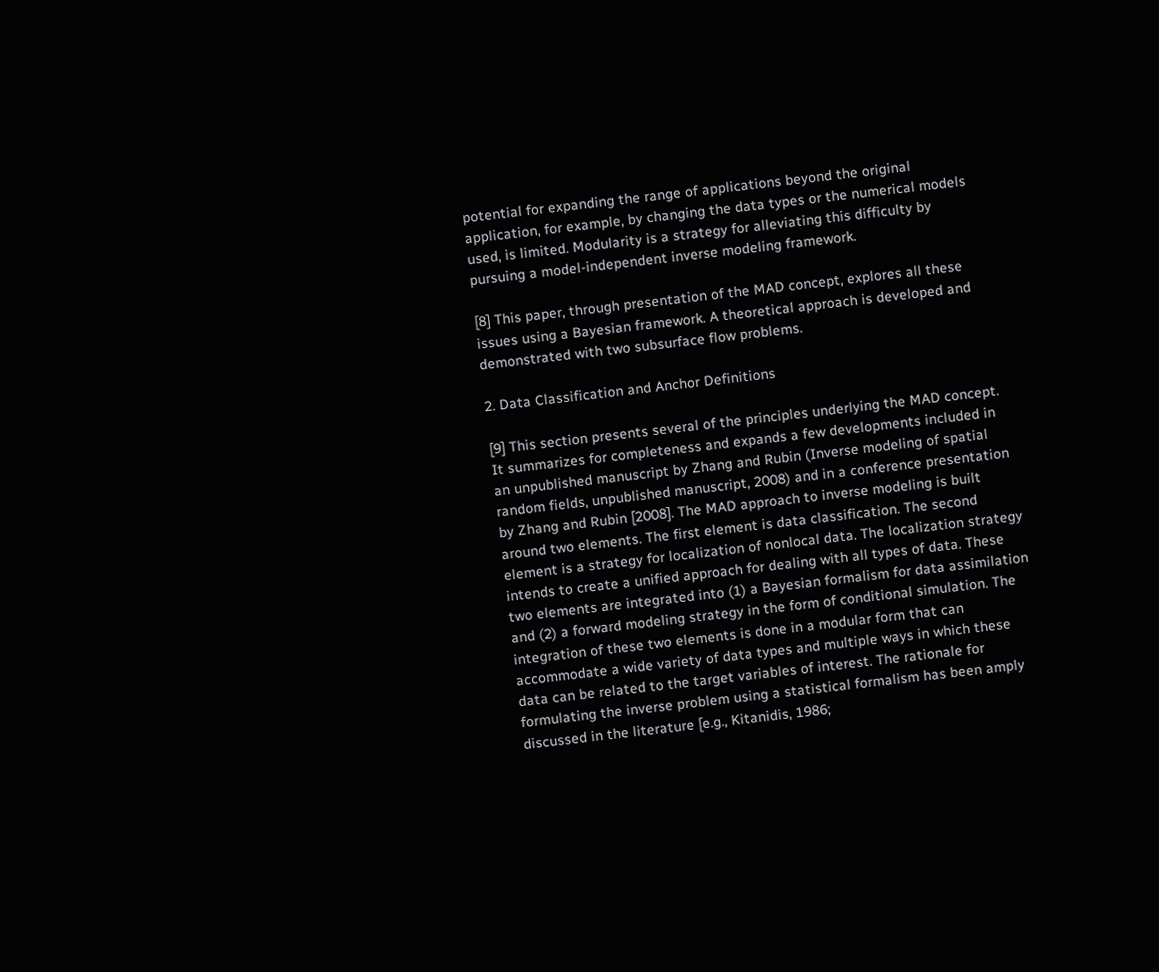potential for expanding the range of applications beyond the original application, for example, by changing the data types or the numerical models used, is limited. Modularity is a strategy for alleviating this difficulty by pursuing a model-independent inverse modeling framework.

[8] This paper, through presentation of the MAD concept, explores all these issues using a Bayesian framework. A theoretical approach is developed and demonstrated with two subsurface flow problems.

2. Data Classification and Anchor Definitions

[9] This section presents several of the principles underlying the MAD concept. It summarizes for completeness and expands a few developments included in an unpublished manuscript by Zhang and Rubin (Inverse modeling of spatial random fields, unpublished manuscript, 2008) and in a conference presentation by Zhang and Rubin [2008]. The MAD approach to inverse modeling is built around two elements. The first element is data classification. The second element is a strategy for localization of nonlocal data. The localization strategy intends to create a unified approach for dealing with all types of data. These two elements are integrated into (1) a Bayesian formalism for data assimilation and (2) a forward modeling strategy in the form of conditional simulation. The integration of these two elements is done in a modular form that can accommodate a wide variety of data types and multiple ways in which these data can be related to the target variables of interest. The rationale for formulating the inverse problem using a statistical formalism has been amply discussed in the literature [e.g., Kitanidis, 1986;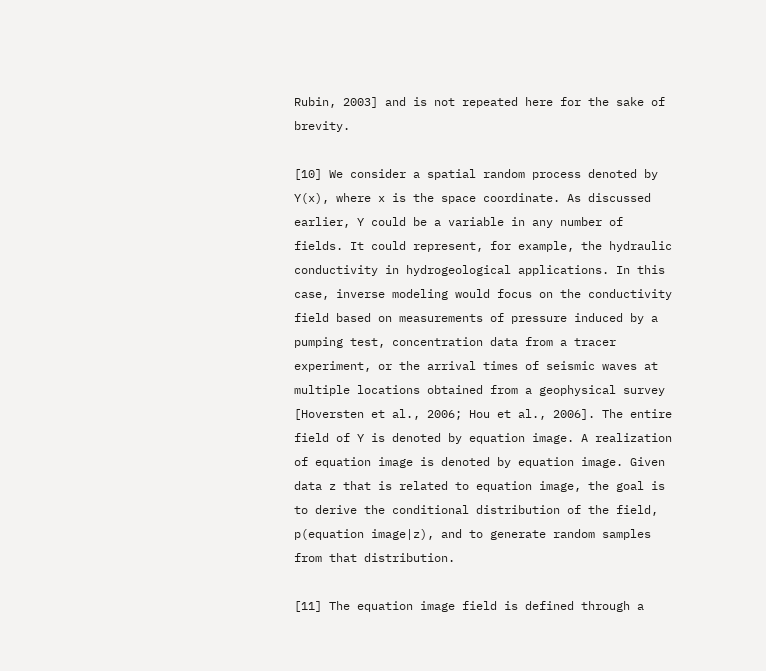Rubin, 2003] and is not repeated here for the sake of brevity.

[10] We consider a spatial random process denoted by Y(x), where x is the space coordinate. As discussed earlier, Y could be a variable in any number of fields. It could represent, for example, the hydraulic conductivity in hydrogeological applications. In this case, inverse modeling would focus on the conductivity field based on measurements of pressure induced by a pumping test, concentration data from a tracer experiment, or the arrival times of seismic waves at multiple locations obtained from a geophysical survey [Hoversten et al., 2006; Hou et al., 2006]. The entire field of Y is denoted by equation image. A realization of equation image is denoted by equation image. Given data z that is related to equation image, the goal is to derive the conditional distribution of the field, p(equation image|z), and to generate random samples from that distribution.

[11] The equation image field is defined through a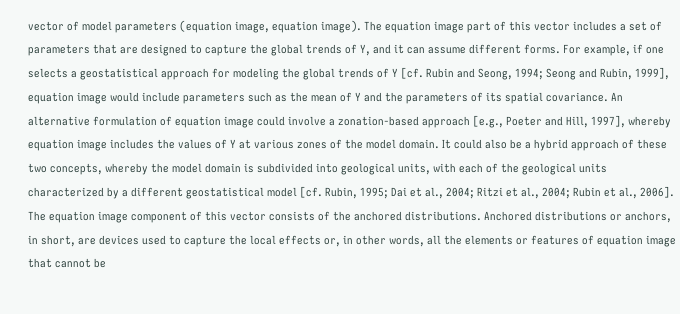vector of model parameters (equation image, equation image). The equation image part of this vector includes a set of parameters that are designed to capture the global trends of Y, and it can assume different forms. For example, if one selects a geostatistical approach for modeling the global trends of Y [cf. Rubin and Seong, 1994; Seong and Rubin, 1999], equation image would include parameters such as the mean of Y and the parameters of its spatial covariance. An alternative formulation of equation image could involve a zonation-based approach [e.g., Poeter and Hill, 1997], whereby equation image includes the values of Y at various zones of the model domain. It could also be a hybrid approach of these two concepts, whereby the model domain is subdivided into geological units, with each of the geological units characterized by a different geostatistical model [cf. Rubin, 1995; Dai et al., 2004; Ritzi et al., 2004; Rubin et al., 2006]. The equation image component of this vector consists of the anchored distributions. Anchored distributions or anchors, in short, are devices used to capture the local effects or, in other words, all the elements or features of equation image that cannot be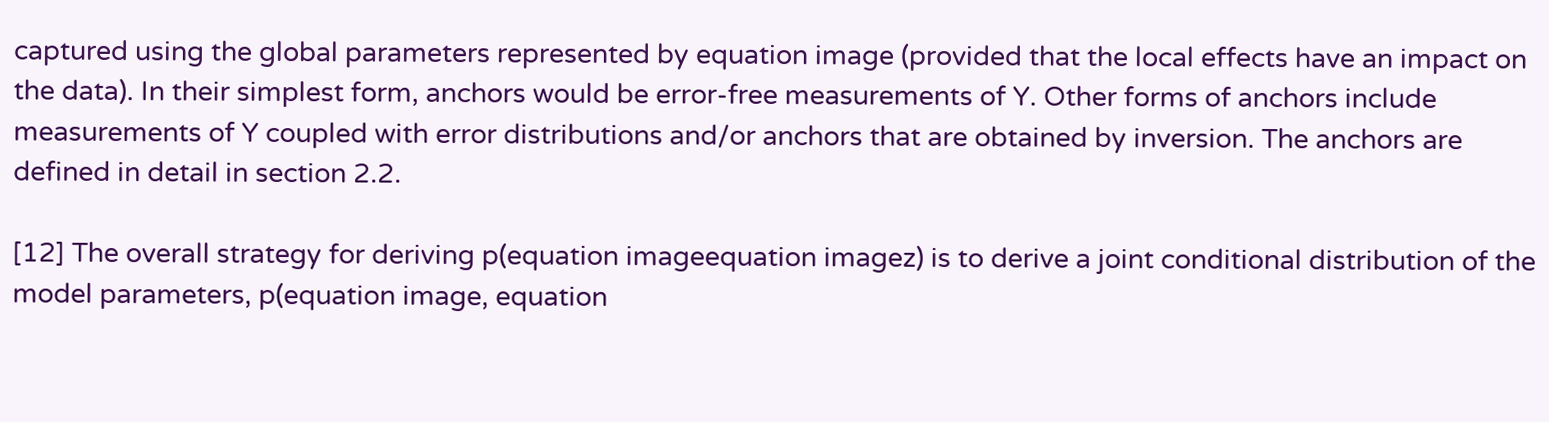captured using the global parameters represented by equation image (provided that the local effects have an impact on the data). In their simplest form, anchors would be error-free measurements of Y. Other forms of anchors include measurements of Y coupled with error distributions and/or anchors that are obtained by inversion. The anchors are defined in detail in section 2.2.

[12] The overall strategy for deriving p(equation imageequation imagez) is to derive a joint conditional distribution of the model parameters, p(equation image, equation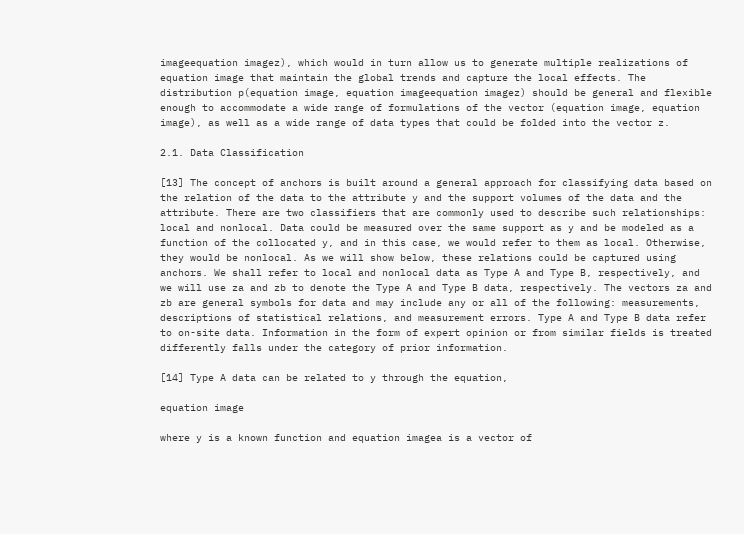imageequation imagez), which would in turn allow us to generate multiple realizations of equation image that maintain the global trends and capture the local effects. The distribution p(equation image, equation imageequation imagez) should be general and flexible enough to accommodate a wide range of formulations of the vector (equation image, equation image), as well as a wide range of data types that could be folded into the vector z.

2.1. Data Classification

[13] The concept of anchors is built around a general approach for classifying data based on the relation of the data to the attribute y and the support volumes of the data and the attribute. There are two classifiers that are commonly used to describe such relationships: local and nonlocal. Data could be measured over the same support as y and be modeled as a function of the collocated y, and in this case, we would refer to them as local. Otherwise, they would be nonlocal. As we will show below, these relations could be captured using anchors. We shall refer to local and nonlocal data as Type A and Type B, respectively, and we will use za and zb to denote the Type A and Type B data, respectively. The vectors za and zb are general symbols for data and may include any or all of the following: measurements, descriptions of statistical relations, and measurement errors. Type A and Type B data refer to on-site data. Information in the form of expert opinion or from similar fields is treated differently falls under the category of prior information.

[14] Type A data can be related to y through the equation,

equation image

where y is a known function and equation imagea is a vector of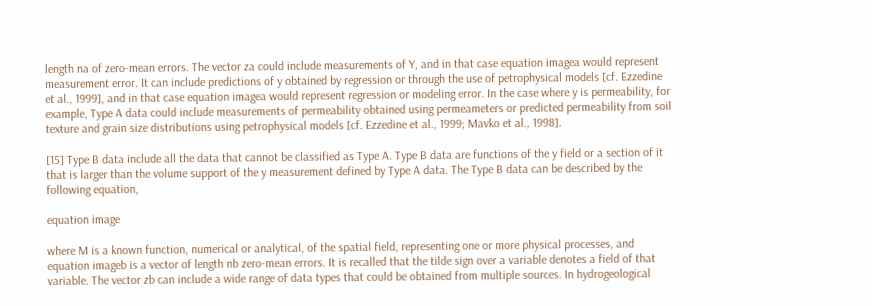length na of zero-mean errors. The vector za could include measurements of Y, and in that case equation imagea would represent measurement error. It can include predictions of y obtained by regression or through the use of petrophysical models [cf. Ezzedine et al., 1999], and in that case equation imagea would represent regression or modeling error. In the case where y is permeability, for example, Type A data could include measurements of permeability obtained using permeameters or predicted permeability from soil texture and grain size distributions using petrophysical models [cf. Ezzedine et al., 1999; Mavko et al., 1998].

[15] Type B data include all the data that cannot be classified as Type A. Type B data are functions of the y field or a section of it that is larger than the volume support of the y measurement defined by Type A data. The Type B data can be described by the following equation,

equation image

where M is a known function, numerical or analytical, of the spatial field, representing one or more physical processes, and equation imageb is a vector of length nb zero-mean errors. It is recalled that the tilde sign over a variable denotes a field of that variable. The vector zb can include a wide range of data types that could be obtained from multiple sources. In hydrogeological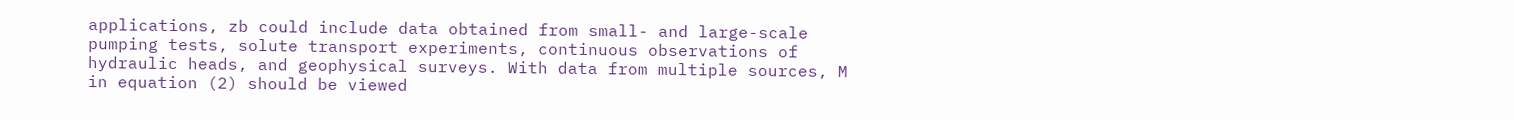applications, zb could include data obtained from small- and large-scale pumping tests, solute transport experiments, continuous observations of hydraulic heads, and geophysical surveys. With data from multiple sources, M in equation (2) should be viewed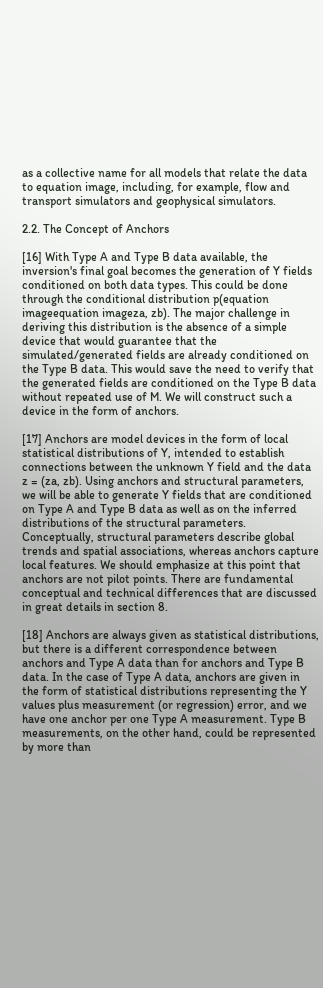as a collective name for all models that relate the data to equation image, including, for example, flow and transport simulators and geophysical simulators.

2.2. The Concept of Anchors

[16] With Type A and Type B data available, the inversion's final goal becomes the generation of Y fields conditioned on both data types. This could be done through the conditional distribution p(equation imageequation imageza, zb). The major challenge in deriving this distribution is the absence of a simple device that would guarantee that the simulated/generated fields are already conditioned on the Type B data. This would save the need to verify that the generated fields are conditioned on the Type B data without repeated use of M. We will construct such a device in the form of anchors.

[17] Anchors are model devices in the form of local statistical distributions of Y, intended to establish connections between the unknown Y field and the data z = (za, zb). Using anchors and structural parameters, we will be able to generate Y fields that are conditioned on Type A and Type B data as well as on the inferred distributions of the structural parameters. Conceptually, structural parameters describe global trends and spatial associations, whereas anchors capture local features. We should emphasize at this point that anchors are not pilot points. There are fundamental conceptual and technical differences that are discussed in great details in section 8.

[18] Anchors are always given as statistical distributions, but there is a different correspondence between anchors and Type A data than for anchors and Type B data. In the case of Type A data, anchors are given in the form of statistical distributions representing the Y values plus measurement (or regression) error, and we have one anchor per one Type A measurement. Type B measurements, on the other hand, could be represented by more than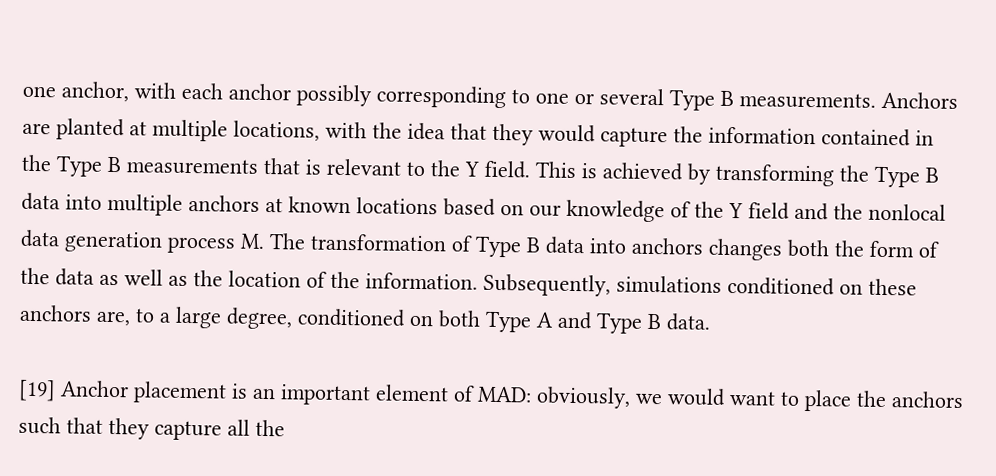one anchor, with each anchor possibly corresponding to one or several Type B measurements. Anchors are planted at multiple locations, with the idea that they would capture the information contained in the Type B measurements that is relevant to the Y field. This is achieved by transforming the Type B data into multiple anchors at known locations based on our knowledge of the Y field and the nonlocal data generation process M. The transformation of Type B data into anchors changes both the form of the data as well as the location of the information. Subsequently, simulations conditioned on these anchors are, to a large degree, conditioned on both Type A and Type B data.

[19] Anchor placement is an important element of MAD: obviously, we would want to place the anchors such that they capture all the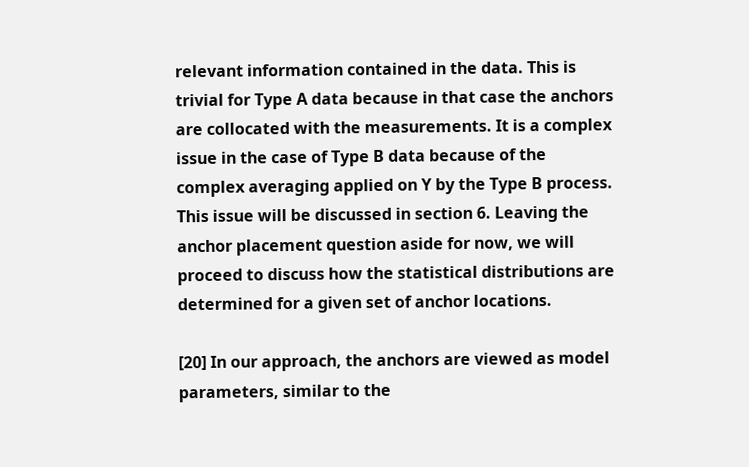relevant information contained in the data. This is trivial for Type A data because in that case the anchors are collocated with the measurements. It is a complex issue in the case of Type B data because of the complex averaging applied on Y by the Type B process. This issue will be discussed in section 6. Leaving the anchor placement question aside for now, we will proceed to discuss how the statistical distributions are determined for a given set of anchor locations.

[20] In our approach, the anchors are viewed as model parameters, similar to the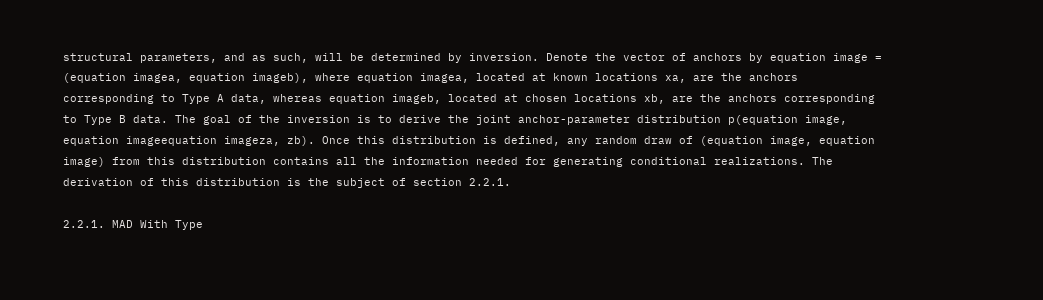structural parameters, and as such, will be determined by inversion. Denote the vector of anchors by equation image = (equation imagea, equation imageb), where equation imagea, located at known locations xa, are the anchors corresponding to Type A data, whereas equation imageb, located at chosen locations xb, are the anchors corresponding to Type B data. The goal of the inversion is to derive the joint anchor-parameter distribution p(equation image, equation imageequation imageza, zb). Once this distribution is defined, any random draw of (equation image, equation image) from this distribution contains all the information needed for generating conditional realizations. The derivation of this distribution is the subject of section 2.2.1.

2.2.1. MAD With Type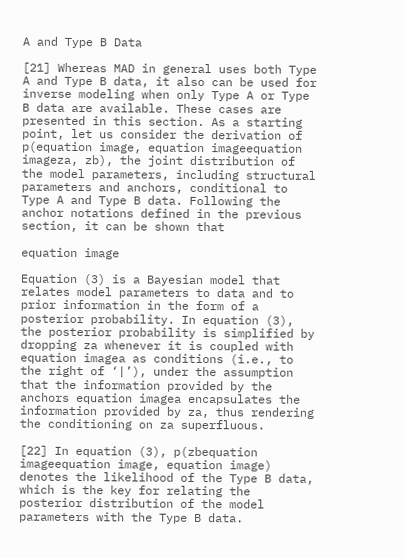A and Type B Data

[21] Whereas MAD in general uses both Type A and Type B data, it also can be used for inverse modeling when only Type A or Type B data are available. These cases are presented in this section. As a starting point, let us consider the derivation of p(equation image, equation imageequation imageza, zb), the joint distribution of the model parameters, including structural parameters and anchors, conditional to Type A and Type B data. Following the anchor notations defined in the previous section, it can be shown that

equation image

Equation (3) is a Bayesian model that relates model parameters to data and to prior information in the form of a posterior probability. In equation (3), the posterior probability is simplified by dropping za whenever it is coupled with equation imagea as conditions (i.e., to the right of ‘|’), under the assumption that the information provided by the anchors equation imagea encapsulates the information provided by za, thus rendering the conditioning on za superfluous.

[22] In equation (3), p(zbequation imageequation image, equation image) denotes the likelihood of the Type B data, which is the key for relating the posterior distribution of the model parameters with the Type B data.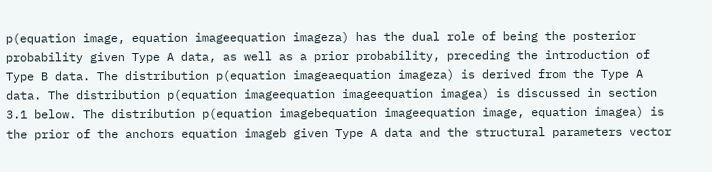p(equation image, equation imageequation imageza) has the dual role of being the posterior probability given Type A data, as well as a prior probability, preceding the introduction of Type B data. The distribution p(equation imageaequation imageza) is derived from the Type A data. The distribution p(equation imageequation imageequation imagea) is discussed in section 3.1 below. The distribution p(equation imagebequation imageequation image, equation imagea) is the prior of the anchors equation imageb given Type A data and the structural parameters vector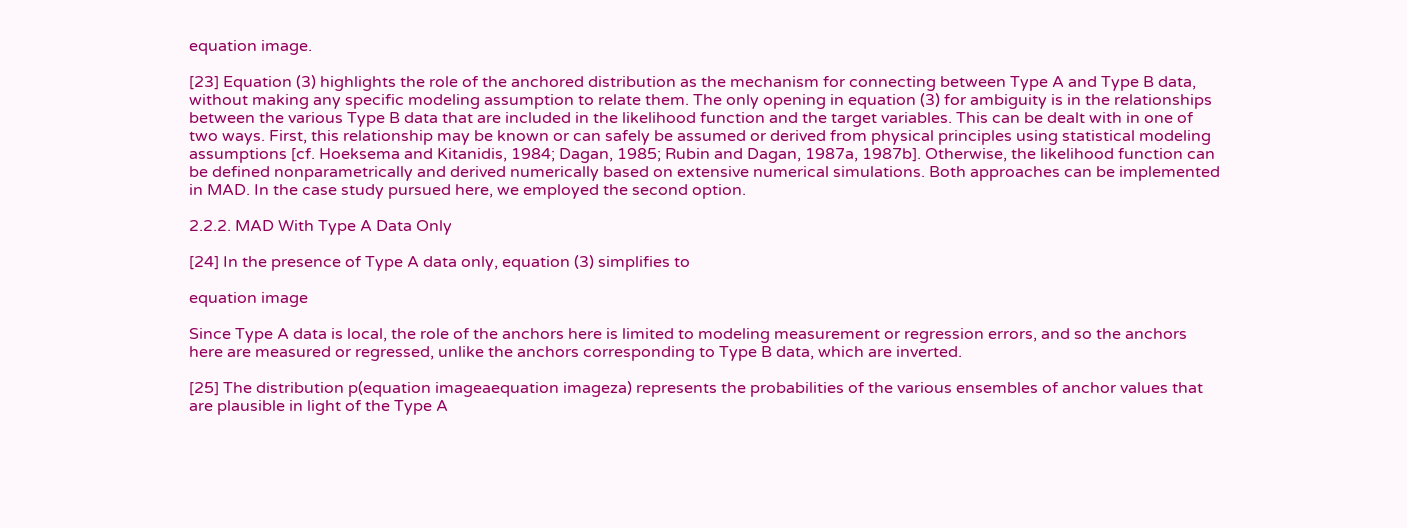equation image.

[23] Equation (3) highlights the role of the anchored distribution as the mechanism for connecting between Type A and Type B data, without making any specific modeling assumption to relate them. The only opening in equation (3) for ambiguity is in the relationships between the various Type B data that are included in the likelihood function and the target variables. This can be dealt with in one of two ways. First, this relationship may be known or can safely be assumed or derived from physical principles using statistical modeling assumptions [cf. Hoeksema and Kitanidis, 1984; Dagan, 1985; Rubin and Dagan, 1987a, 1987b]. Otherwise, the likelihood function can be defined nonparametrically and derived numerically based on extensive numerical simulations. Both approaches can be implemented in MAD. In the case study pursued here, we employed the second option.

2.2.2. MAD With Type A Data Only

[24] In the presence of Type A data only, equation (3) simplifies to

equation image

Since Type A data is local, the role of the anchors here is limited to modeling measurement or regression errors, and so the anchors here are measured or regressed, unlike the anchors corresponding to Type B data, which are inverted.

[25] The distribution p(equation imageaequation imageza) represents the probabilities of the various ensembles of anchor values that are plausible in light of the Type A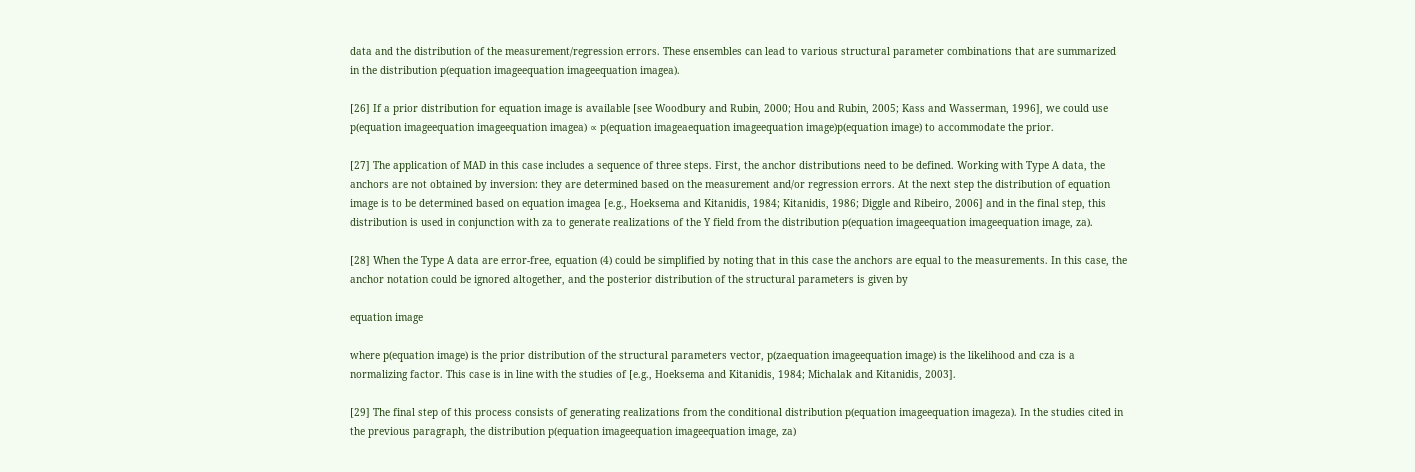data and the distribution of the measurement/regression errors. These ensembles can lead to various structural parameter combinations that are summarized in the distribution p(equation imageequation imageequation imagea).

[26] If a prior distribution for equation image is available [see Woodbury and Rubin, 2000; Hou and Rubin, 2005; Kass and Wasserman, 1996], we could use p(equation imageequation imageequation imagea) ∝ p(equation imageaequation imageequation image)p(equation image) to accommodate the prior.

[27] The application of MAD in this case includes a sequence of three steps. First, the anchor distributions need to be defined. Working with Type A data, the anchors are not obtained by inversion: they are determined based on the measurement and/or regression errors. At the next step the distribution of equation image is to be determined based on equation imagea [e.g., Hoeksema and Kitanidis, 1984; Kitanidis, 1986; Diggle and Ribeiro, 2006] and in the final step, this distribution is used in conjunction with za to generate realizations of the Y field from the distribution p(equation imageequation imageequation image, za).

[28] When the Type A data are error-free, equation (4) could be simplified by noting that in this case the anchors are equal to the measurements. In this case, the anchor notation could be ignored altogether, and the posterior distribution of the structural parameters is given by

equation image

where p(equation image) is the prior distribution of the structural parameters vector, p(zaequation imageequation image) is the likelihood and cza is a normalizing factor. This case is in line with the studies of [e.g., Hoeksema and Kitanidis, 1984; Michalak and Kitanidis, 2003].

[29] The final step of this process consists of generating realizations from the conditional distribution p(equation imageequation imageza). In the studies cited in the previous paragraph, the distribution p(equation imageequation imageequation image, za)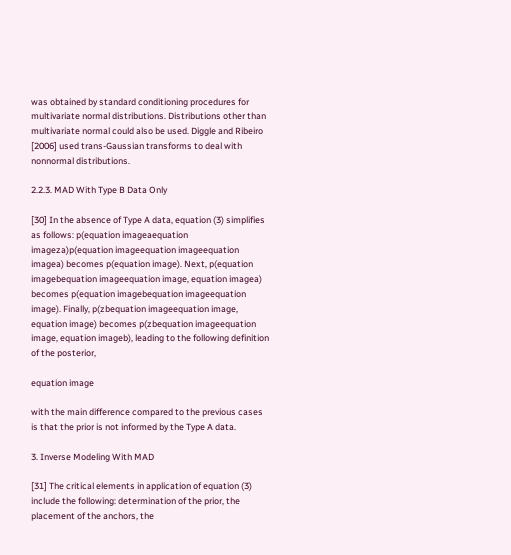was obtained by standard conditioning procedures for multivariate normal distributions. Distributions other than multivariate normal could also be used. Diggle and Ribeiro [2006] used trans-Gaussian transforms to deal with nonnormal distributions.

2.2.3. MAD With Type B Data Only

[30] In the absence of Type A data, equation (3) simplifies as follows: p(equation imageaequation imageza)p(equation imageequation imageequation imagea) becomes p(equation image). Next, p(equation imagebequation imageequation image, equation imagea) becomes p(equation imagebequation imageequation image). Finally, p(zbequation imageequation image, equation image) becomes p(zbequation imageequation image, equation imageb), leading to the following definition of the posterior,

equation image

with the main difference compared to the previous cases is that the prior is not informed by the Type A data.

3. Inverse Modeling With MAD

[31] The critical elements in application of equation (3) include the following: determination of the prior, the placement of the anchors, the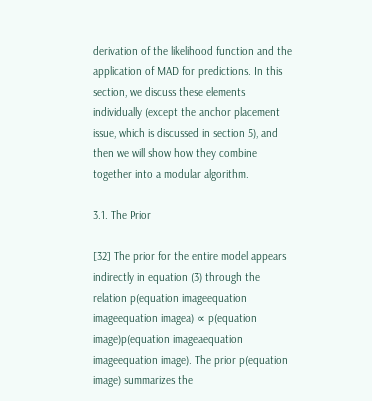derivation of the likelihood function and the application of MAD for predictions. In this section, we discuss these elements individually (except the anchor placement issue, which is discussed in section 5), and then we will show how they combine together into a modular algorithm.

3.1. The Prior

[32] The prior for the entire model appears indirectly in equation (3) through the relation p(equation imageequation imageequation imagea) ∝ p(equation image)p(equation imageaequation imageequation image). The prior p(equation image) summarizes the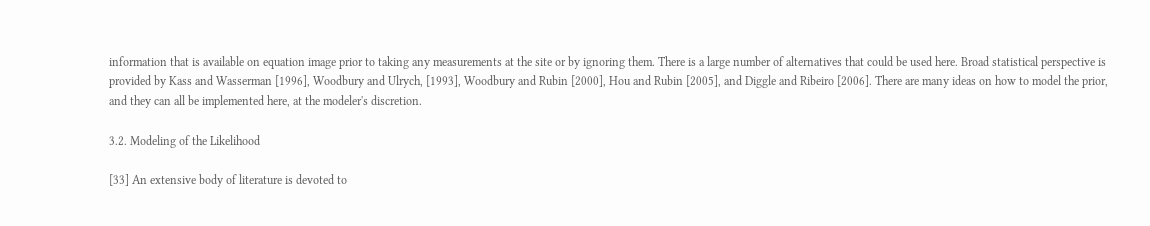information that is available on equation image prior to taking any measurements at the site or by ignoring them. There is a large number of alternatives that could be used here. Broad statistical perspective is provided by Kass and Wasserman [1996], Woodbury and Ulrych, [1993], Woodbury and Rubin [2000], Hou and Rubin [2005], and Diggle and Ribeiro [2006]. There are many ideas on how to model the prior, and they can all be implemented here, at the modeler's discretion.

3.2. Modeling of the Likelihood

[33] An extensive body of literature is devoted to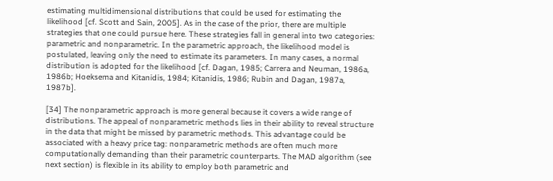estimating multidimensional distributions that could be used for estimating the likelihood [cf. Scott and Sain, 2005]. As in the case of the prior, there are multiple strategies that one could pursue here. These strategies fall in general into two categories: parametric and nonparametric. In the parametric approach, the likelihood model is postulated, leaving only the need to estimate its parameters. In many cases, a normal distribution is adopted for the likelihood [cf. Dagan, 1985; Carrera and Neuman, 1986a, 1986b; Hoeksema and Kitanidis, 1984; Kitanidis, 1986; Rubin and Dagan, 1987a, 1987b].

[34] The nonparametric approach is more general because it covers a wide range of distributions. The appeal of nonparametric methods lies in their ability to reveal structure in the data that might be missed by parametric methods. This advantage could be associated with a heavy price tag: nonparametric methods are often much more computationally demanding than their parametric counterparts. The MAD algorithm (see next section) is flexible in its ability to employ both parametric and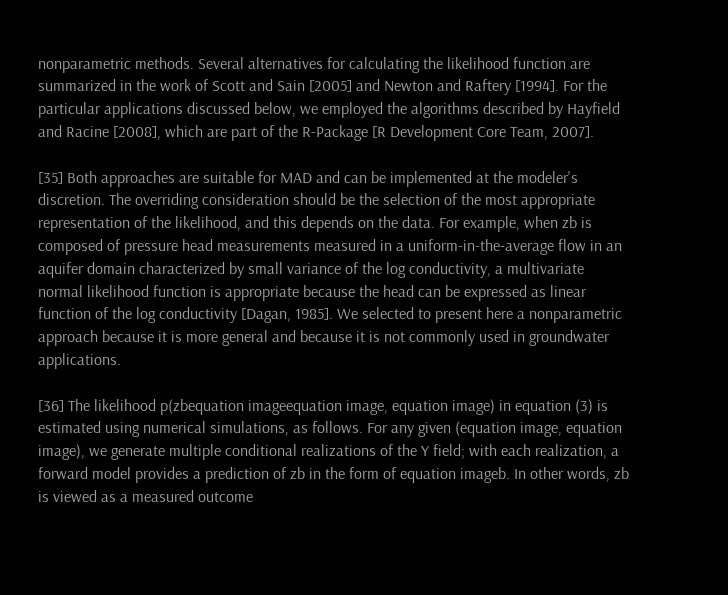nonparametric methods. Several alternatives for calculating the likelihood function are summarized in the work of Scott and Sain [2005] and Newton and Raftery [1994]. For the particular applications discussed below, we employed the algorithms described by Hayfield and Racine [2008], which are part of the R-Package [R Development Core Team, 2007].

[35] Both approaches are suitable for MAD and can be implemented at the modeler's discretion. The overriding consideration should be the selection of the most appropriate representation of the likelihood, and this depends on the data. For example, when zb is composed of pressure head measurements measured in a uniform-in-the-average flow in an aquifer domain characterized by small variance of the log conductivity, a multivariate normal likelihood function is appropriate because the head can be expressed as linear function of the log conductivity [Dagan, 1985]. We selected to present here a nonparametric approach because it is more general and because it is not commonly used in groundwater applications.

[36] The likelihood p(zbequation imageequation image, equation image) in equation (3) is estimated using numerical simulations, as follows. For any given (equation image, equation image), we generate multiple conditional realizations of the Y field; with each realization, a forward model provides a prediction of zb in the form of equation imageb. In other words, zb is viewed as a measured outcome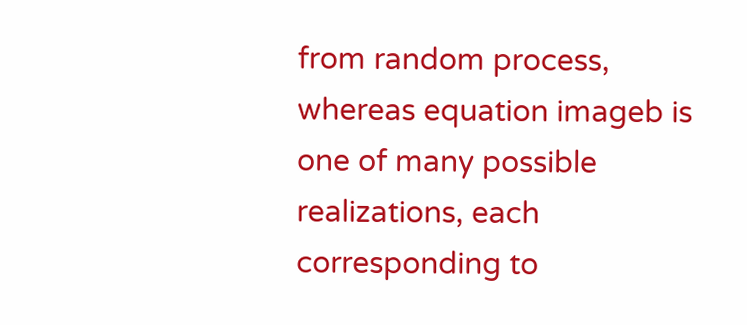from random process, whereas equation imageb is one of many possible realizations, each corresponding to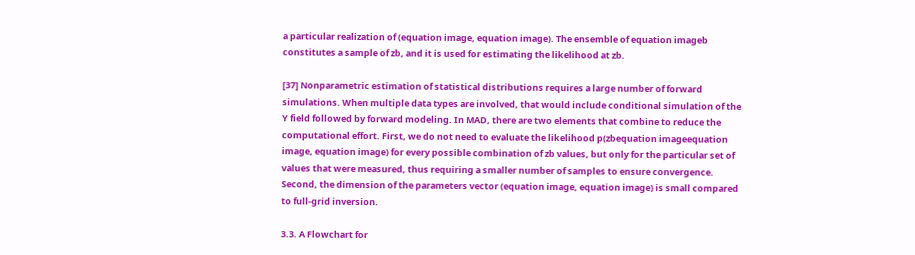a particular realization of (equation image, equation image). The ensemble of equation imageb constitutes a sample of zb, and it is used for estimating the likelihood at zb.

[37] Nonparametric estimation of statistical distributions requires a large number of forward simulations. When multiple data types are involved, that would include conditional simulation of the Y field followed by forward modeling. In MAD, there are two elements that combine to reduce the computational effort. First, we do not need to evaluate the likelihood p(zbequation imageequation image, equation image) for every possible combination of zb values, but only for the particular set of values that were measured, thus requiring a smaller number of samples to ensure convergence. Second, the dimension of the parameters vector (equation image, equation image) is small compared to full-grid inversion.

3.3. A Flowchart for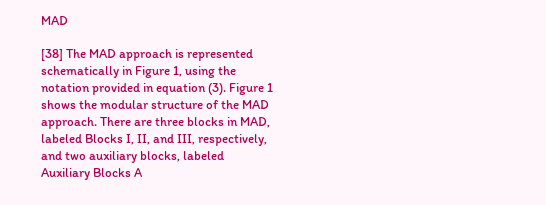MAD

[38] The MAD approach is represented schematically in Figure 1, using the notation provided in equation (3). Figure 1 shows the modular structure of the MAD approach. There are three blocks in MAD, labeled Blocks I, II, and III, respectively, and two auxiliary blocks, labeled Auxiliary Blocks A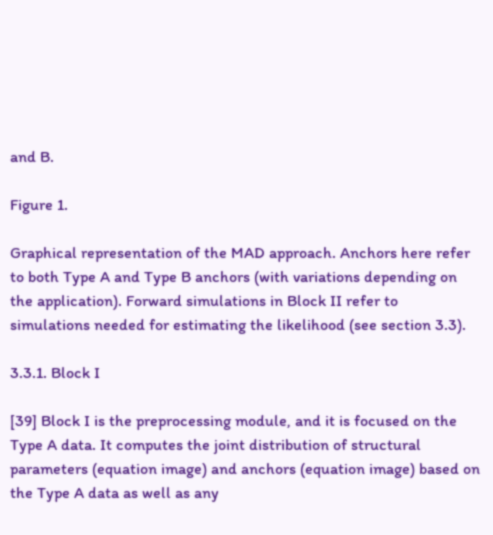and B.

Figure 1.

Graphical representation of the MAD approach. Anchors here refer to both Type A and Type B anchors (with variations depending on the application). Forward simulations in Block II refer to simulations needed for estimating the likelihood (see section 3.3).

3.3.1. Block I

[39] Block I is the preprocessing module, and it is focused on the Type A data. It computes the joint distribution of structural parameters (equation image) and anchors (equation image) based on the Type A data as well as any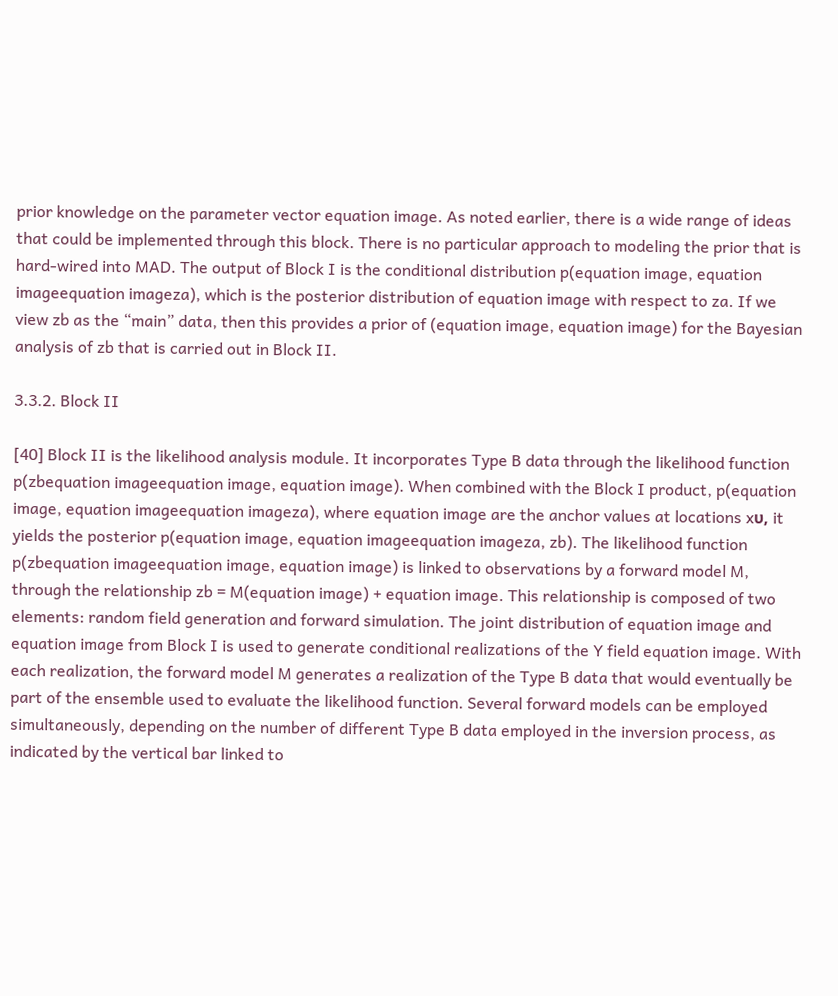prior knowledge on the parameter vector equation image. As noted earlier, there is a wide range of ideas that could be implemented through this block. There is no particular approach to modeling the prior that is hard-wired into MAD. The output of Block I is the conditional distribution p(equation image, equation imageequation imageza), which is the posterior distribution of equation image with respect to za. If we view zb as the “main” data, then this provides a prior of (equation image, equation image) for the Bayesian analysis of zb that is carried out in Block II.

3.3.2. Block II

[40] Block II is the likelihood analysis module. It incorporates Type B data through the likelihood function p(zbequation imageequation image, equation image). When combined with the Block I product, p(equation image, equation imageequation imageza), where equation image are the anchor values at locations xυ, it yields the posterior p(equation image, equation imageequation imageza, zb). The likelihood function p(zbequation imageequation image, equation image) is linked to observations by a forward model M, through the relationship zb = M(equation image) + equation image. This relationship is composed of two elements: random field generation and forward simulation. The joint distribution of equation image and equation image from Block I is used to generate conditional realizations of the Y field equation image. With each realization, the forward model M generates a realization of the Type B data that would eventually be part of the ensemble used to evaluate the likelihood function. Several forward models can be employed simultaneously, depending on the number of different Type B data employed in the inversion process, as indicated by the vertical bar linked to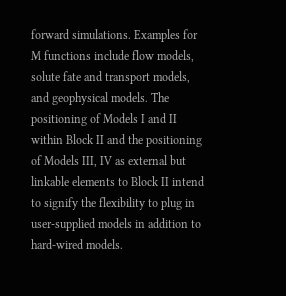forward simulations. Examples for M functions include flow models, solute fate and transport models, and geophysical models. The positioning of Models I and II within Block II and the positioning of Models III, IV as external but linkable elements to Block II intend to signify the flexibility to plug in user-supplied models in addition to hard-wired models.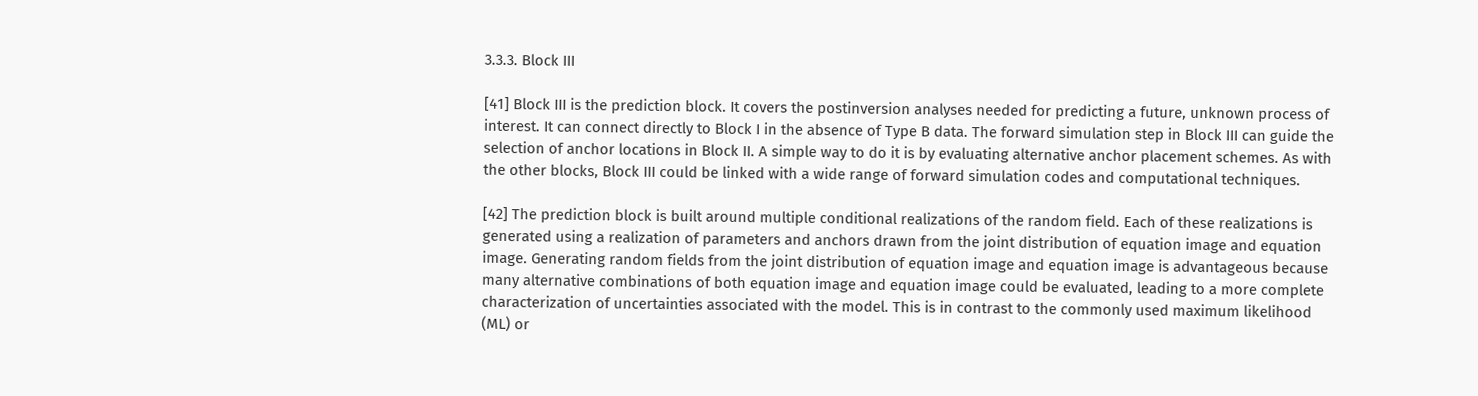3.3.3. Block III

[41] Block III is the prediction block. It covers the postinversion analyses needed for predicting a future, unknown process of interest. It can connect directly to Block I in the absence of Type B data. The forward simulation step in Block III can guide the selection of anchor locations in Block II. A simple way to do it is by evaluating alternative anchor placement schemes. As with the other blocks, Block III could be linked with a wide range of forward simulation codes and computational techniques.

[42] The prediction block is built around multiple conditional realizations of the random field. Each of these realizations is generated using a realization of parameters and anchors drawn from the joint distribution of equation image and equation image. Generating random fields from the joint distribution of equation image and equation image is advantageous because many alternative combinations of both equation image and equation image could be evaluated, leading to a more complete characterization of uncertainties associated with the model. This is in contrast to the commonly used maximum likelihood (ML) or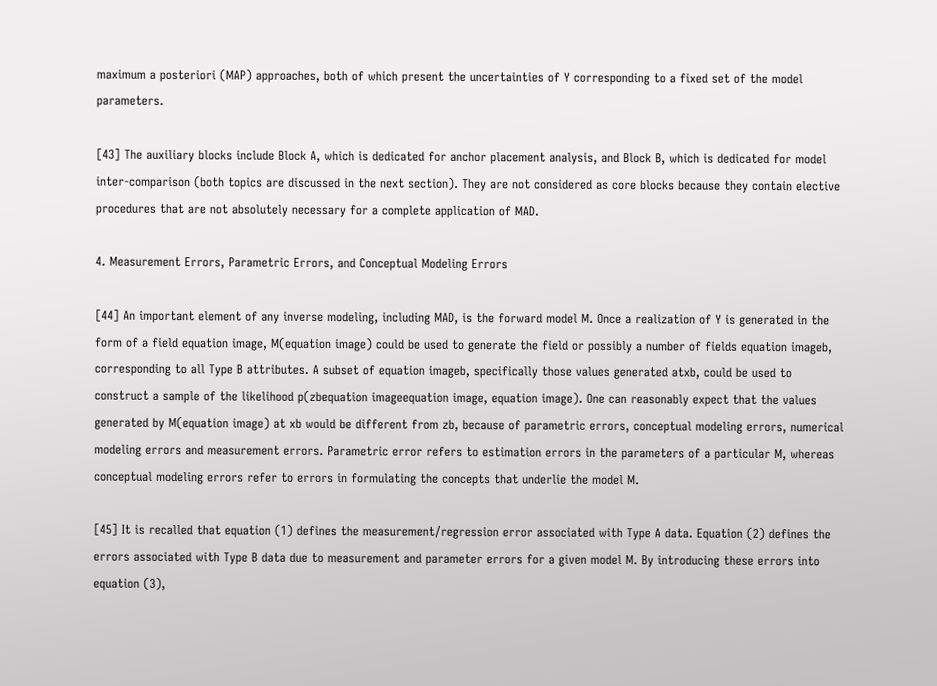maximum a posteriori (MAP) approaches, both of which present the uncertainties of Y corresponding to a fixed set of the model parameters.

[43] The auxiliary blocks include Block A, which is dedicated for anchor placement analysis, and Block B, which is dedicated for model inter-comparison (both topics are discussed in the next section). They are not considered as core blocks because they contain elective procedures that are not absolutely necessary for a complete application of MAD.

4. Measurement Errors, Parametric Errors, and Conceptual Modeling Errors

[44] An important element of any inverse modeling, including MAD, is the forward model M. Once a realization of Y is generated in the form of a field equation image, M(equation image) could be used to generate the field or possibly a number of fields equation imageb, corresponding to all Type B attributes. A subset of equation imageb, specifically those values generated atxb, could be used to construct a sample of the likelihood p(zbequation imageequation image, equation image). One can reasonably expect that the values generated by M(equation image) at xb would be different from zb, because of parametric errors, conceptual modeling errors, numerical modeling errors and measurement errors. Parametric error refers to estimation errors in the parameters of a particular M, whereas conceptual modeling errors refer to errors in formulating the concepts that underlie the model M.

[45] It is recalled that equation (1) defines the measurement/regression error associated with Type A data. Equation (2) defines the errors associated with Type B data due to measurement and parameter errors for a given model M. By introducing these errors into equation (3),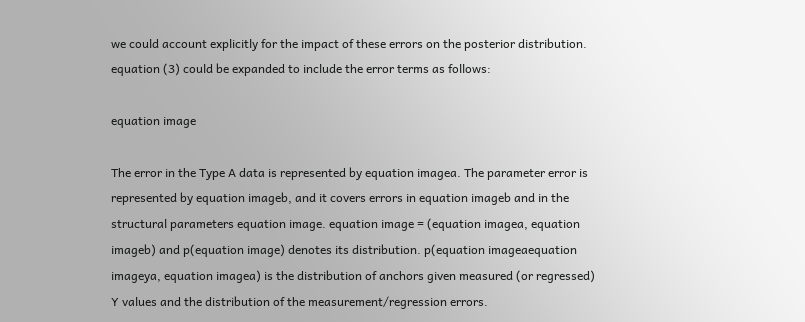we could account explicitly for the impact of these errors on the posterior distribution. equation (3) could be expanded to include the error terms as follows:

equation image

The error in the Type A data is represented by equation imagea. The parameter error is represented by equation imageb, and it covers errors in equation imageb and in the structural parameters equation image. equation image = (equation imagea, equation imageb) and p(equation image) denotes its distribution. p(equation imageaequation imageya, equation imagea) is the distribution of anchors given measured (or regressed) Y values and the distribution of the measurement/regression errors.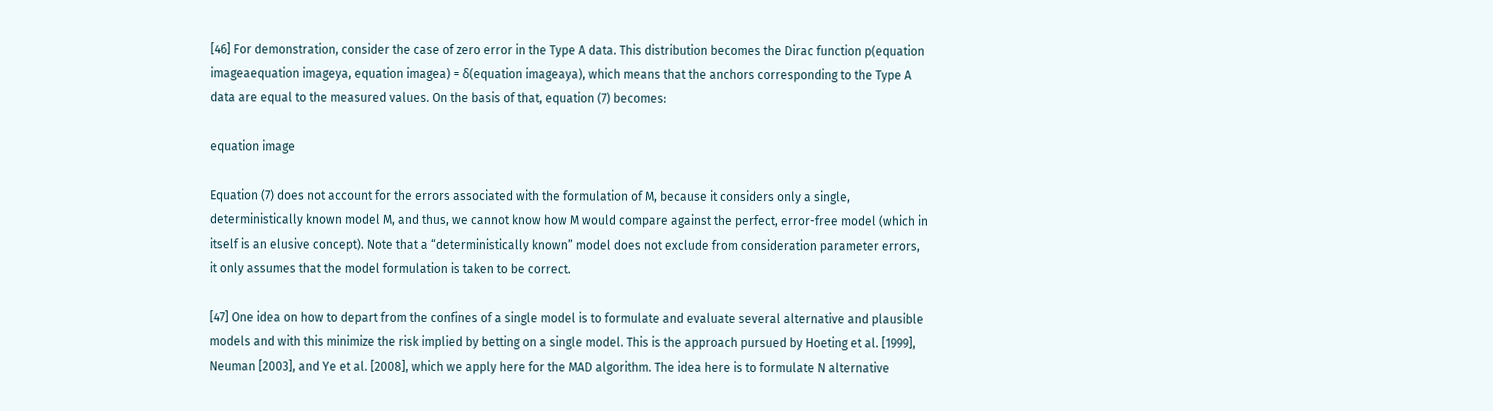[46] For demonstration, consider the case of zero error in the Type A data. This distribution becomes the Dirac function p(equation imageaequation imageya, equation imagea) = δ(equation imageaya), which means that the anchors corresponding to the Type A data are equal to the measured values. On the basis of that, equation (7) becomes:

equation image

Equation (7) does not account for the errors associated with the formulation of M, because it considers only a single, deterministically known model M, and thus, we cannot know how M would compare against the perfect, error-free model (which in itself is an elusive concept). Note that a “deterministically known” model does not exclude from consideration parameter errors, it only assumes that the model formulation is taken to be correct.

[47] One idea on how to depart from the confines of a single model is to formulate and evaluate several alternative and plausible models and with this minimize the risk implied by betting on a single model. This is the approach pursued by Hoeting et al. [1999], Neuman [2003], and Ye et al. [2008], which we apply here for the MAD algorithm. The idea here is to formulate N alternative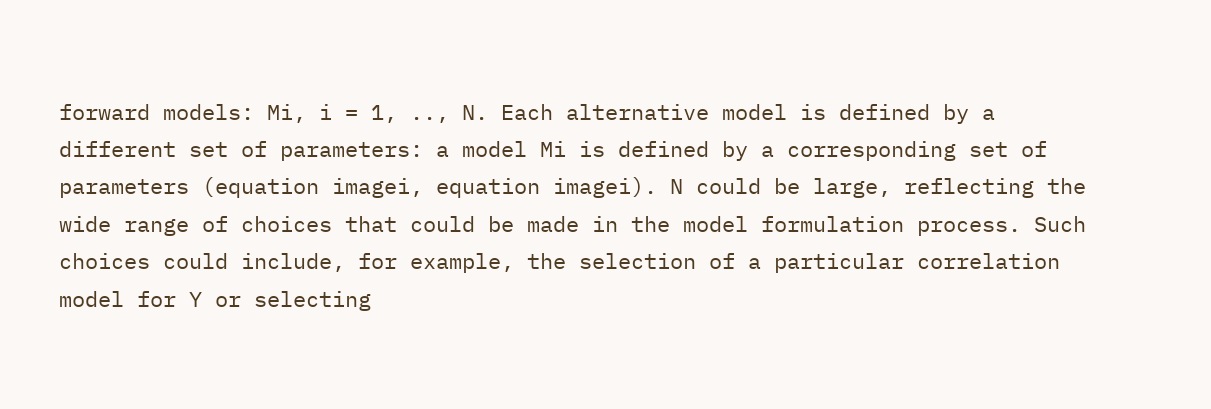forward models: Mi, i = 1, .., N. Each alternative model is defined by a different set of parameters: a model Mi is defined by a corresponding set of parameters (equation imagei, equation imagei). N could be large, reflecting the wide range of choices that could be made in the model formulation process. Such choices could include, for example, the selection of a particular correlation model for Y or selecting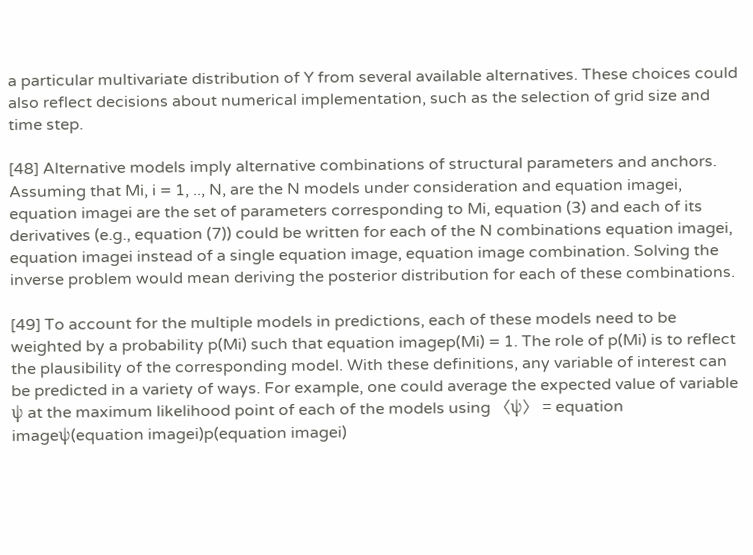a particular multivariate distribution of Y from several available alternatives. These choices could also reflect decisions about numerical implementation, such as the selection of grid size and time step.

[48] Alternative models imply alternative combinations of structural parameters and anchors. Assuming that Mi, i = 1, .., N, are the N models under consideration and equation imagei, equation imagei are the set of parameters corresponding to Mi, equation (3) and each of its derivatives (e.g., equation (7)) could be written for each of the N combinations equation imagei, equation imagei instead of a single equation image, equation image combination. Solving the inverse problem would mean deriving the posterior distribution for each of these combinations.

[49] To account for the multiple models in predictions, each of these models need to be weighted by a probability p(Mi) such that equation imagep(Mi) = 1. The role of p(Mi) is to reflect the plausibility of the corresponding model. With these definitions, any variable of interest can be predicted in a variety of ways. For example, one could average the expected value of variable ψ at the maximum likelihood point of each of the models using 〈ψ〉 = equation imageψ(equation imagei)p(equation imagei)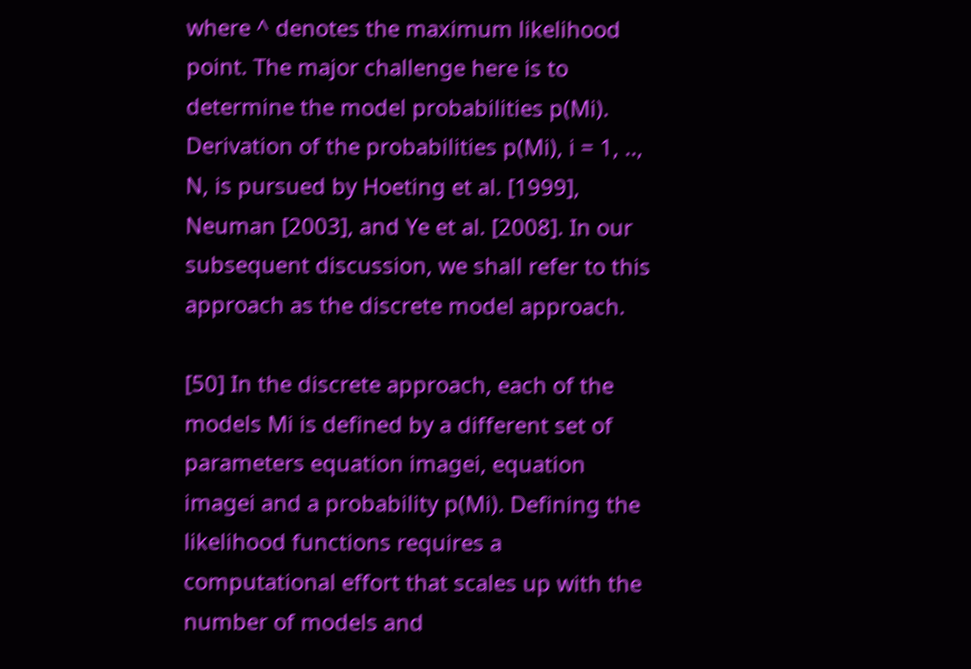where ^ denotes the maximum likelihood point. The major challenge here is to determine the model probabilities p(Mi). Derivation of the probabilities p(Mi), i = 1, .., N, is pursued by Hoeting et al. [1999], Neuman [2003], and Ye et al. [2008]. In our subsequent discussion, we shall refer to this approach as the discrete model approach.

[50] In the discrete approach, each of the models Mi is defined by a different set of parameters equation imagei, equation imagei and a probability p(Mi). Defining the likelihood functions requires a computational effort that scales up with the number of models and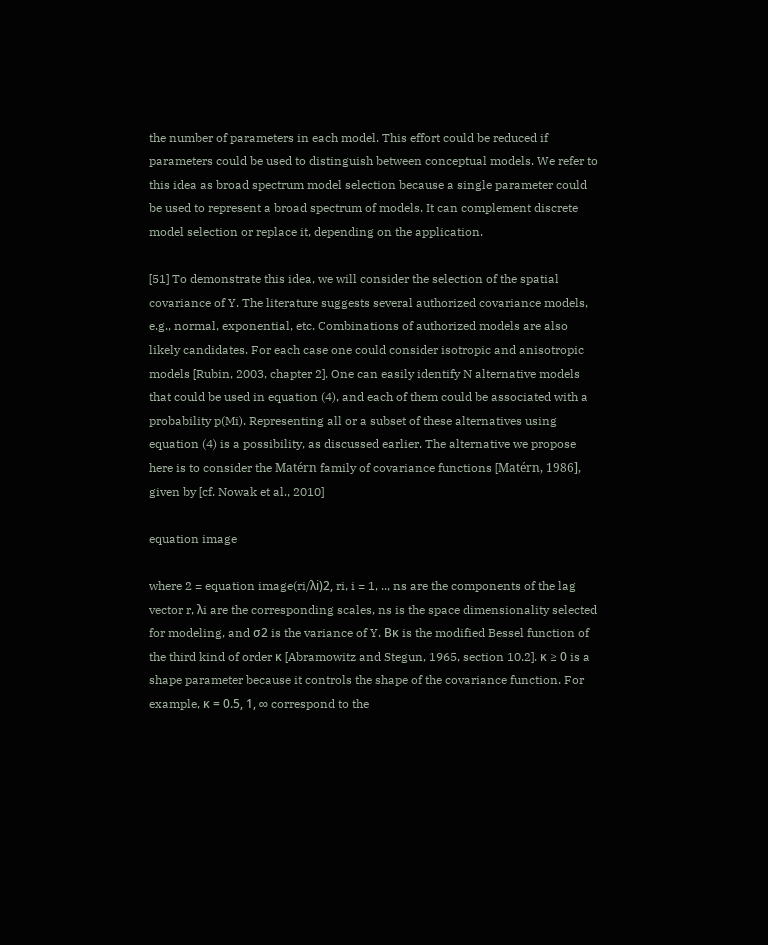the number of parameters in each model. This effort could be reduced if parameters could be used to distinguish between conceptual models. We refer to this idea as broad spectrum model selection because a single parameter could be used to represent a broad spectrum of models. It can complement discrete model selection or replace it, depending on the application.

[51] To demonstrate this idea, we will consider the selection of the spatial covariance of Y. The literature suggests several authorized covariance models, e.g., normal, exponential, etc. Combinations of authorized models are also likely candidates. For each case one could consider isotropic and anisotropic models [Rubin, 2003, chapter 2]. One can easily identify N alternative models that could be used in equation (4), and each of them could be associated with a probability p(Mi). Representing all or a subset of these alternatives using equation (4) is a possibility, as discussed earlier. The alternative we propose here is to consider the Matérn family of covariance functions [Matérn, 1986], given by [cf. Nowak et al., 2010]

equation image

where 2 = equation image(ri/λi)2, ri, i = 1, .., ns are the components of the lag vector r, λi are the corresponding scales, ns is the space dimensionality selected for modeling, and σ2 is the variance of Y. Bκ is the modified Bessel function of the third kind of order κ [Abramowitz and Stegun, 1965, section 10.2]. κ ≥ 0 is a shape parameter because it controls the shape of the covariance function. For example, κ = 0.5, 1, ∞ correspond to the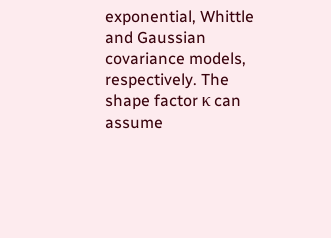exponential, Whittle and Gaussian covariance models, respectively. The shape factor κ can assume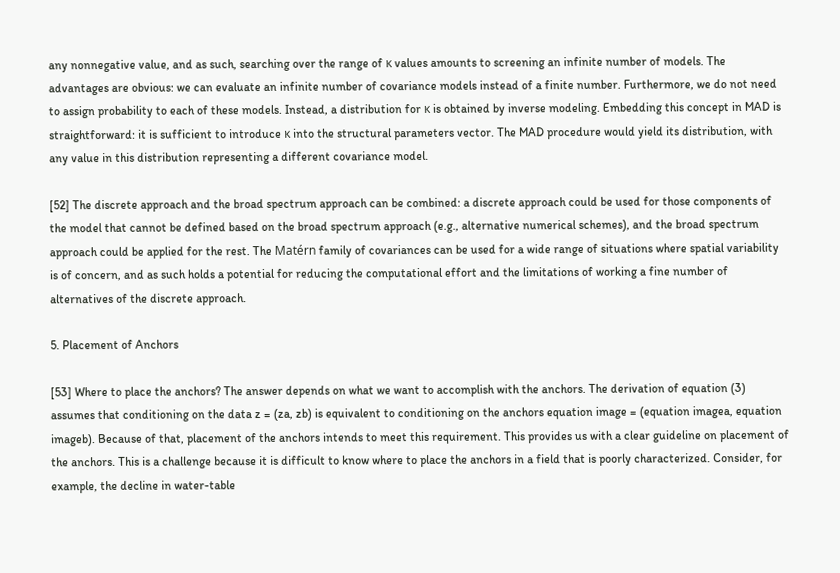any nonnegative value, and as such, searching over the range of κ values amounts to screening an infinite number of models. The advantages are obvious: we can evaluate an infinite number of covariance models instead of a finite number. Furthermore, we do not need to assign probability to each of these models. Instead, a distribution for κ is obtained by inverse modeling. Embedding this concept in MAD is straightforward: it is sufficient to introduce κ into the structural parameters vector. The MAD procedure would yield its distribution, with any value in this distribution representing a different covariance model.

[52] The discrete approach and the broad spectrum approach can be combined: a discrete approach could be used for those components of the model that cannot be defined based on the broad spectrum approach (e.g., alternative numerical schemes), and the broad spectrum approach could be applied for the rest. The Matérn family of covariances can be used for a wide range of situations where spatial variability is of concern, and as such holds a potential for reducing the computational effort and the limitations of working a fine number of alternatives of the discrete approach.

5. Placement of Anchors

[53] Where to place the anchors? The answer depends on what we want to accomplish with the anchors. The derivation of equation (3) assumes that conditioning on the data z = (za, zb) is equivalent to conditioning on the anchors equation image = (equation imagea, equation imageb). Because of that, placement of the anchors intends to meet this requirement. This provides us with a clear guideline on placement of the anchors. This is a challenge because it is difficult to know where to place the anchors in a field that is poorly characterized. Consider, for example, the decline in water-table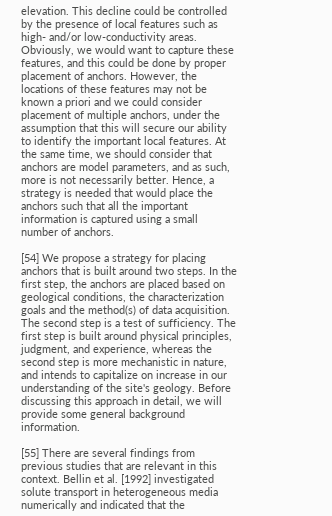elevation. This decline could be controlled by the presence of local features such as high- and/or low-conductivity areas. Obviously, we would want to capture these features, and this could be done by proper placement of anchors. However, the locations of these features may not be known a priori and we could consider placement of multiple anchors, under the assumption that this will secure our ability to identify the important local features. At the same time, we should consider that anchors are model parameters, and as such, more is not necessarily better. Hence, a strategy is needed that would place the anchors such that all the important information is captured using a small number of anchors.

[54] We propose a strategy for placing anchors that is built around two steps. In the first step, the anchors are placed based on geological conditions, the characterization goals and the method(s) of data acquisition. The second step is a test of sufficiency. The first step is built around physical principles, judgment, and experience, whereas the second step is more mechanistic in nature, and intends to capitalize on increase in our understanding of the site's geology. Before discussing this approach in detail, we will provide some general background information.

[55] There are several findings from previous studies that are relevant in this context. Bellin et al. [1992] investigated solute transport in heterogeneous media numerically and indicated that the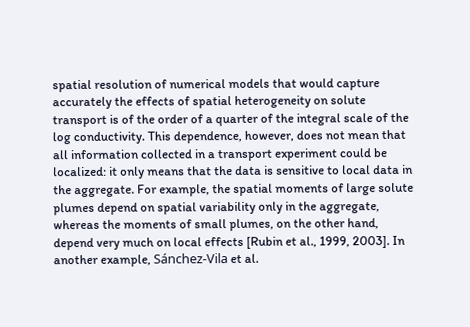spatial resolution of numerical models that would capture accurately the effects of spatial heterogeneity on solute transport is of the order of a quarter of the integral scale of the log conductivity. This dependence, however, does not mean that all information collected in a transport experiment could be localized: it only means that the data is sensitive to local data in the aggregate. For example, the spatial moments of large solute plumes depend on spatial variability only in the aggregate, whereas the moments of small plumes, on the other hand, depend very much on local effects [Rubin et al., 1999, 2003]. In another example, Sánchez-Vila et al.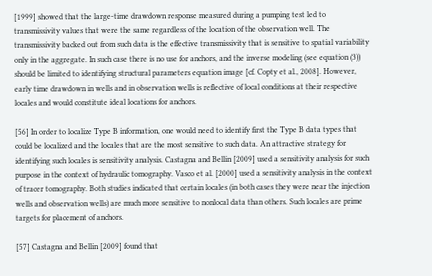[1999] showed that the large-time drawdown response measured during a pumping test led to transmissivity values that were the same regardless of the location of the observation well. The transmissivity backed out from such data is the effective transmissivity that is sensitive to spatial variability only in the aggregate. In such case there is no use for anchors, and the inverse modeling (see equation (3)) should be limited to identifying structural parameters equation image [cf. Copty et al., 2008]. However, early time drawdown in wells and in observation wells is reflective of local conditions at their respective locales and would constitute ideal locations for anchors.

[56] In order to localize Type B information, one would need to identify first the Type B data types that could be localized and the locales that are the most sensitive to such data. An attractive strategy for identifying such locales is sensitivity analysis. Castagna and Bellin [2009] used a sensitivity analysis for such purpose in the context of hydraulic tomography. Vasco et al. [2000] used a sensitivity analysis in the context of tracer tomography. Both studies indicated that certain locales (in both cases they were near the injection wells and observation wells) are much more sensitive to nonlocal data than others. Such locales are prime targets for placement of anchors.

[57] Castagna and Bellin [2009] found that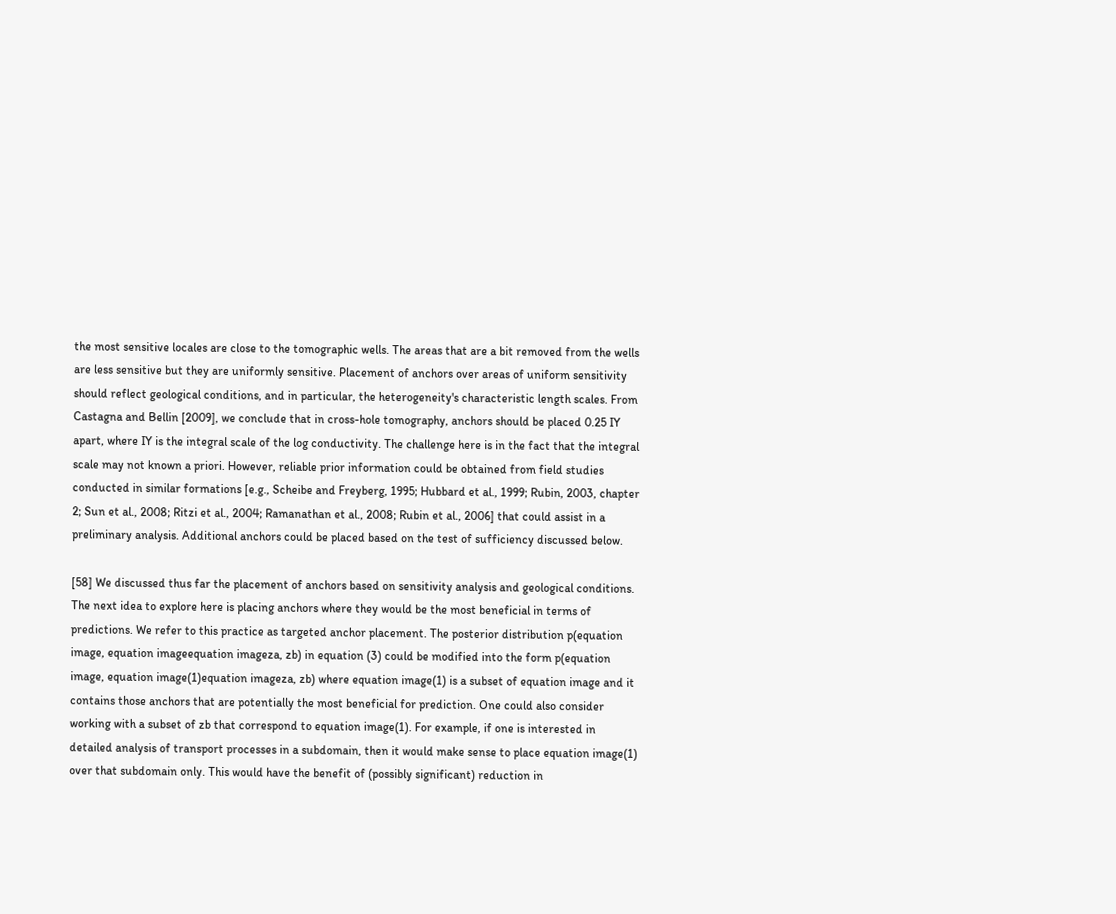the most sensitive locales are close to the tomographic wells. The areas that are a bit removed from the wells are less sensitive but they are uniformly sensitive. Placement of anchors over areas of uniform sensitivity should reflect geological conditions, and in particular, the heterogeneity's characteristic length scales. From Castagna and Bellin [2009], we conclude that in cross-hole tomography, anchors should be placed 0.25 IY apart, where IY is the integral scale of the log conductivity. The challenge here is in the fact that the integral scale may not known a priori. However, reliable prior information could be obtained from field studies conducted in similar formations [e.g., Scheibe and Freyberg, 1995; Hubbard et al., 1999; Rubin, 2003, chapter 2; Sun et al., 2008; Ritzi et al., 2004; Ramanathan et al., 2008; Rubin et al., 2006] that could assist in a preliminary analysis. Additional anchors could be placed based on the test of sufficiency discussed below.

[58] We discussed thus far the placement of anchors based on sensitivity analysis and geological conditions. The next idea to explore here is placing anchors where they would be the most beneficial in terms of predictions. We refer to this practice as targeted anchor placement. The posterior distribution p(equation image, equation imageequation imageza, zb) in equation (3) could be modified into the form p(equation image, equation image(1)equation imageza, zb) where equation image(1) is a subset of equation image and it contains those anchors that are potentially the most beneficial for prediction. One could also consider working with a subset of zb that correspond to equation image(1). For example, if one is interested in detailed analysis of transport processes in a subdomain, then it would make sense to place equation image(1) over that subdomain only. This would have the benefit of (possibly significant) reduction in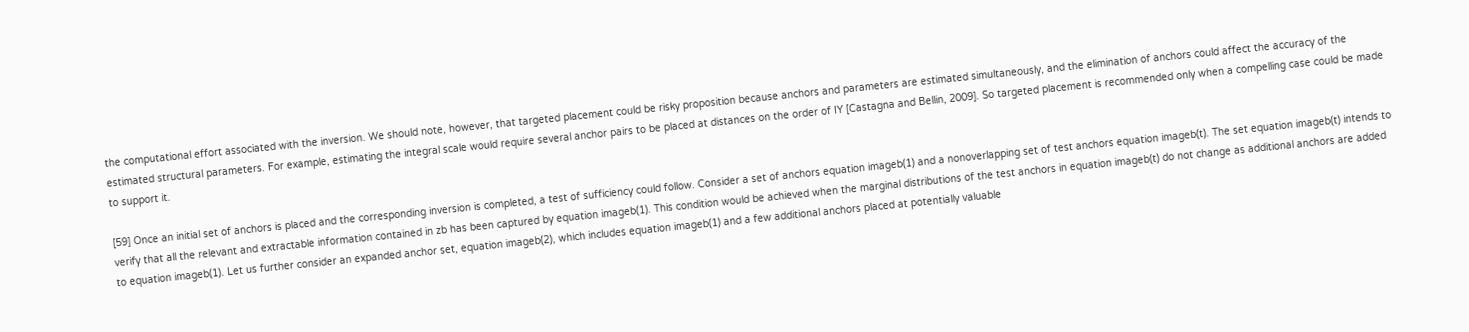the computational effort associated with the inversion. We should note, however, that targeted placement could be risky proposition because anchors and parameters are estimated simultaneously, and the elimination of anchors could affect the accuracy of the estimated structural parameters. For example, estimating the integral scale would require several anchor pairs to be placed at distances on the order of IY [Castagna and Bellin, 2009]. So targeted placement is recommended only when a compelling case could be made to support it.

[59] Once an initial set of anchors is placed and the corresponding inversion is completed, a test of sufficiency could follow. Consider a set of anchors equation imageb(1) and a nonoverlapping set of test anchors equation imageb(t). The set equation imageb(t) intends to verify that all the relevant and extractable information contained in zb has been captured by equation imageb(1). This condition would be achieved when the marginal distributions of the test anchors in equation imageb(t) do not change as additional anchors are added to equation imageb(1). Let us further consider an expanded anchor set, equation imageb(2), which includes equation imageb(1) and a few additional anchors placed at potentially valuable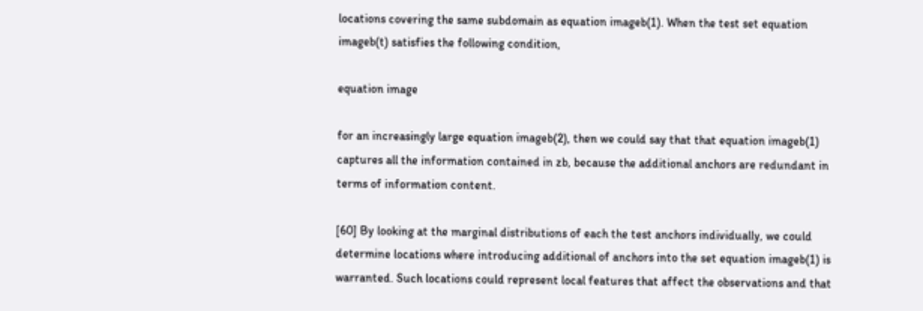locations covering the same subdomain as equation imageb(1). When the test set equation imageb(t) satisfies the following condition,

equation image

for an increasingly large equation imageb(2), then we could say that that equation imageb(1) captures all the information contained in zb, because the additional anchors are redundant in terms of information content.

[60] By looking at the marginal distributions of each the test anchors individually, we could determine locations where introducing additional of anchors into the set equation imageb(1) is warranted. Such locations could represent local features that affect the observations and that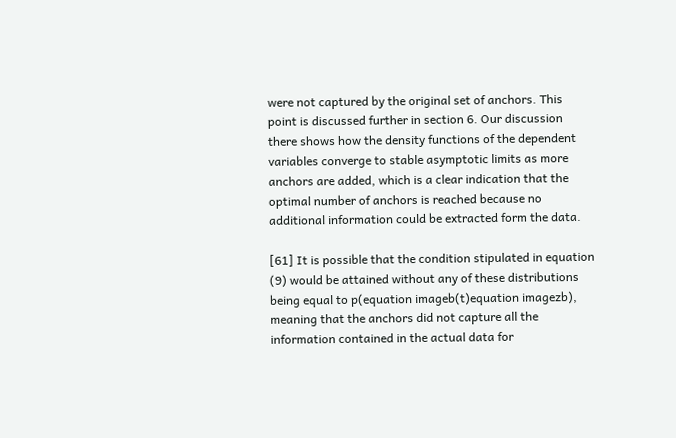were not captured by the original set of anchors. This point is discussed further in section 6. Our discussion there shows how the density functions of the dependent variables converge to stable asymptotic limits as more anchors are added, which is a clear indication that the optimal number of anchors is reached because no additional information could be extracted form the data.

[61] It is possible that the condition stipulated in equation (9) would be attained without any of these distributions being equal to p(equation imageb(t)equation imagezb), meaning that the anchors did not capture all the information contained in the actual data for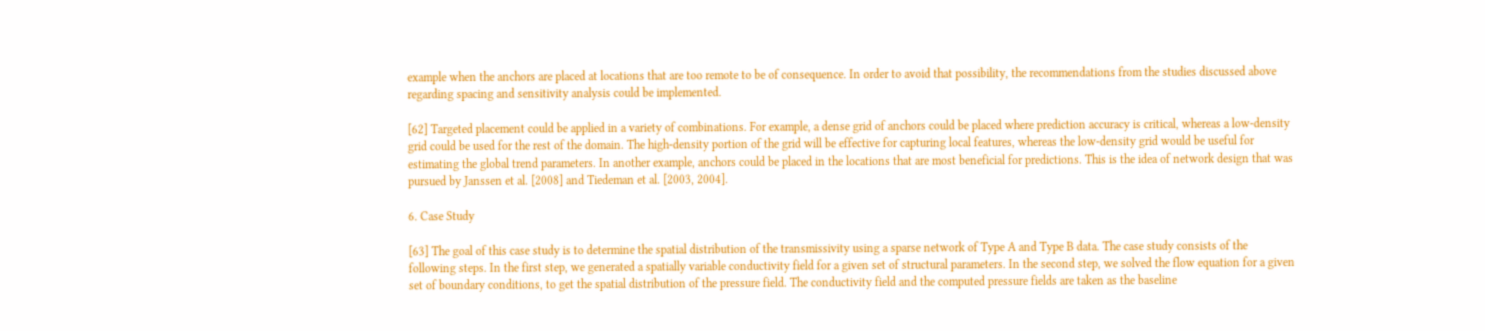example when the anchors are placed at locations that are too remote to be of consequence. In order to avoid that possibility, the recommendations from the studies discussed above regarding spacing and sensitivity analysis could be implemented.

[62] Targeted placement could be applied in a variety of combinations. For example, a dense grid of anchors could be placed where prediction accuracy is critical, whereas a low-density grid could be used for the rest of the domain. The high-density portion of the grid will be effective for capturing local features, whereas the low-density grid would be useful for estimating the global trend parameters. In another example, anchors could be placed in the locations that are most beneficial for predictions. This is the idea of network design that was pursued by Janssen et al. [2008] and Tiedeman et al. [2003, 2004].

6. Case Study

[63] The goal of this case study is to determine the spatial distribution of the transmissivity using a sparse network of Type A and Type B data. The case study consists of the following steps. In the first step, we generated a spatially variable conductivity field for a given set of structural parameters. In the second step, we solved the flow equation for a given set of boundary conditions, to get the spatial distribution of the pressure field. The conductivity field and the computed pressure fields are taken as the baseline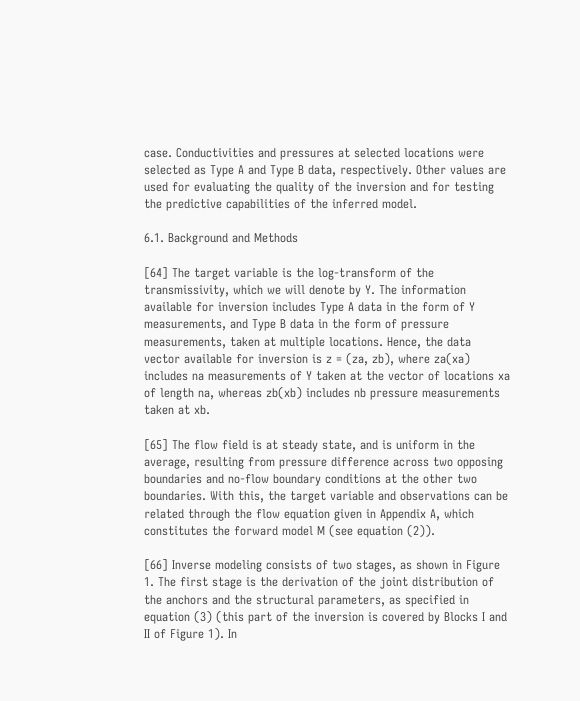case. Conductivities and pressures at selected locations were selected as Type A and Type B data, respectively. Other values are used for evaluating the quality of the inversion and for testing the predictive capabilities of the inferred model.

6.1. Background and Methods

[64] The target variable is the log-transform of the transmissivity, which we will denote by Y. The information available for inversion includes Type A data in the form of Y measurements, and Type B data in the form of pressure measurements, taken at multiple locations. Hence, the data vector available for inversion is z = (za, zb), where za(xa) includes na measurements of Y taken at the vector of locations xa of length na, whereas zb(xb) includes nb pressure measurements taken at xb.

[65] The flow field is at steady state, and is uniform in the average, resulting from pressure difference across two opposing boundaries and no-flow boundary conditions at the other two boundaries. With this, the target variable and observations can be related through the flow equation given in Appendix A, which constitutes the forward model M (see equation (2)).

[66] Inverse modeling consists of two stages, as shown in Figure 1. The first stage is the derivation of the joint distribution of the anchors and the structural parameters, as specified in equation (3) (this part of the inversion is covered by Blocks I and II of Figure 1). In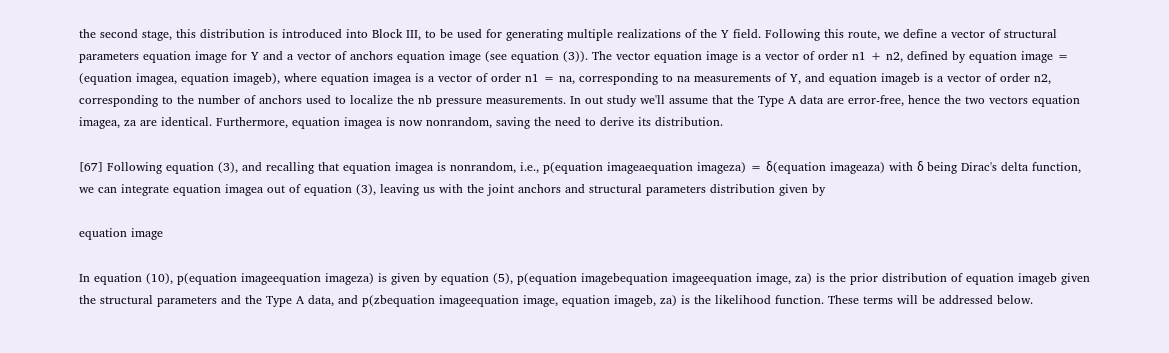the second stage, this distribution is introduced into Block III, to be used for generating multiple realizations of the Y field. Following this route, we define a vector of structural parameters equation image for Y and a vector of anchors equation image (see equation (3)). The vector equation image is a vector of order n1 + n2, defined by equation image = (equation imagea, equation imageb), where equation imagea is a vector of order n1 = na, corresponding to na measurements of Y, and equation imageb is a vector of order n2, corresponding to the number of anchors used to localize the nb pressure measurements. In out study we'll assume that the Type A data are error-free, hence the two vectors equation imagea, za are identical. Furthermore, equation imagea is now nonrandom, saving the need to derive its distribution.

[67] Following equation (3), and recalling that equation imagea is nonrandom, i.e., p(equation imageaequation imageza) = δ(equation imageaza) with δ being Dirac's delta function, we can integrate equation imagea out of equation (3), leaving us with the joint anchors and structural parameters distribution given by

equation image

In equation (10), p(equation imageequation imageza) is given by equation (5), p(equation imagebequation imageequation image, za) is the prior distribution of equation imageb given the structural parameters and the Type A data, and p(zbequation imageequation image, equation imageb, za) is the likelihood function. These terms will be addressed below.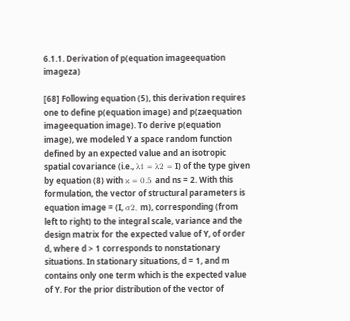6.1.1. Derivation of p(equation imageequation imageza)

[68] Following equation (5), this derivation requires one to define p(equation image) and p(zaequation imageequation image). To derive p(equation image), we modeled Y a space random function defined by an expected value and an isotropic spatial covariance (i.e., λ1 = λ2 = I) of the type given by equation (8) with κ = 0.5 and ns = 2. With this formulation, the vector of structural parameters is equation image = (I, σ2, m), corresponding (from left to right) to the integral scale, variance and the design matrix for the expected value of Y, of order d, where d > 1 corresponds to nonstationary situations. In stationary situations, d = 1, and m contains only one term which is the expected value of Y. For the prior distribution of the vector of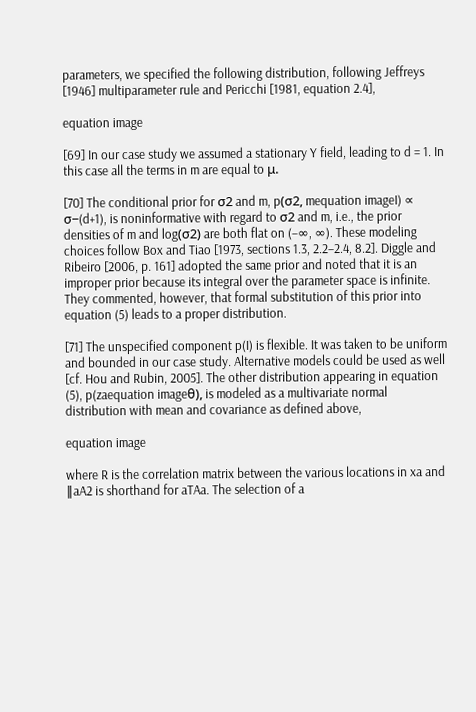parameters, we specified the following distribution, following Jeffreys [1946] multiparameter rule and Pericchi [1981, equation 2.4],

equation image

[69] In our case study we assumed a stationary Y field, leading to d = 1. In this case all the terms in m are equal to μ.

[70] The conditional prior for σ2 and m, p(σ2, mequation imageI) ∝ σ−(d+1), is noninformative with regard to σ2 and m, i.e., the prior densities of m and log(σ2) are both flat on (−∞, ∞). These modeling choices follow Box and Tiao [1973, sections 1.3, 2.2–2.4, 8.2]. Diggle and Ribeiro [2006, p. 161] adopted the same prior and noted that it is an improper prior because its integral over the parameter space is infinite. They commented, however, that formal substitution of this prior into equation (5) leads to a proper distribution.

[71] The unspecified component p(I) is flexible. It was taken to be uniform and bounded in our case study. Alternative models could be used as well [cf. Hou and Rubin, 2005]. The other distribution appearing in equation (5), p(zaequation imageθ), is modeled as a multivariate normal distribution with mean and covariance as defined above,

equation image

where R is the correlation matrix between the various locations in xa and ∥aA2 is shorthand for aTAa. The selection of a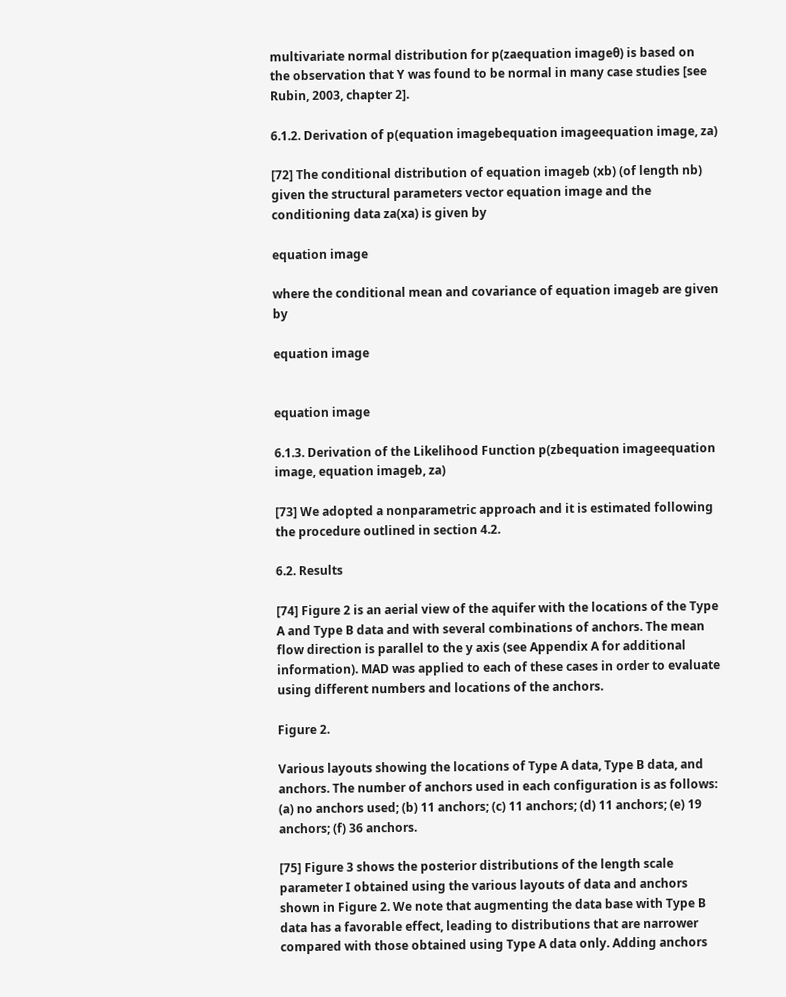multivariate normal distribution for p(zaequation imageθ) is based on the observation that Y was found to be normal in many case studies [see Rubin, 2003, chapter 2].

6.1.2. Derivation of p(equation imagebequation imageequation image, za)

[72] The conditional distribution of equation imageb (xb) (of length nb) given the structural parameters vector equation image and the conditioning data za(xa) is given by

equation image

where the conditional mean and covariance of equation imageb are given by

equation image


equation image

6.1.3. Derivation of the Likelihood Function p(zbequation imageequation image, equation imageb, za)

[73] We adopted a nonparametric approach and it is estimated following the procedure outlined in section 4.2.

6.2. Results

[74] Figure 2 is an aerial view of the aquifer with the locations of the Type A and Type B data and with several combinations of anchors. The mean flow direction is parallel to the y axis (see Appendix A for additional information). MAD was applied to each of these cases in order to evaluate using different numbers and locations of the anchors.

Figure 2.

Various layouts showing the locations of Type A data, Type B data, and anchors. The number of anchors used in each configuration is as follows: (a) no anchors used; (b) 11 anchors; (c) 11 anchors; (d) 11 anchors; (e) 19 anchors; (f) 36 anchors.

[75] Figure 3 shows the posterior distributions of the length scale parameter I obtained using the various layouts of data and anchors shown in Figure 2. We note that augmenting the data base with Type B data has a favorable effect, leading to distributions that are narrower compared with those obtained using Type A data only. Adding anchors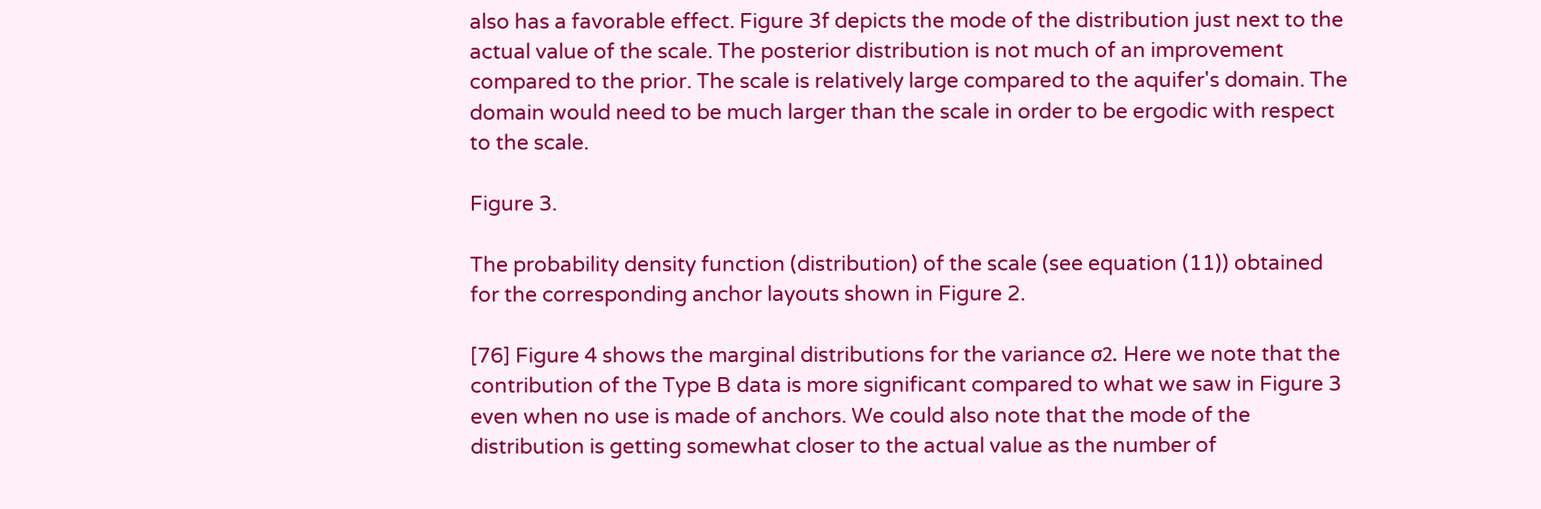also has a favorable effect. Figure 3f depicts the mode of the distribution just next to the actual value of the scale. The posterior distribution is not much of an improvement compared to the prior. The scale is relatively large compared to the aquifer's domain. The domain would need to be much larger than the scale in order to be ergodic with respect to the scale.

Figure 3.

The probability density function (distribution) of the scale (see equation (11)) obtained for the corresponding anchor layouts shown in Figure 2.

[76] Figure 4 shows the marginal distributions for the variance σ2. Here we note that the contribution of the Type B data is more significant compared to what we saw in Figure 3 even when no use is made of anchors. We could also note that the mode of the distribution is getting somewhat closer to the actual value as the number of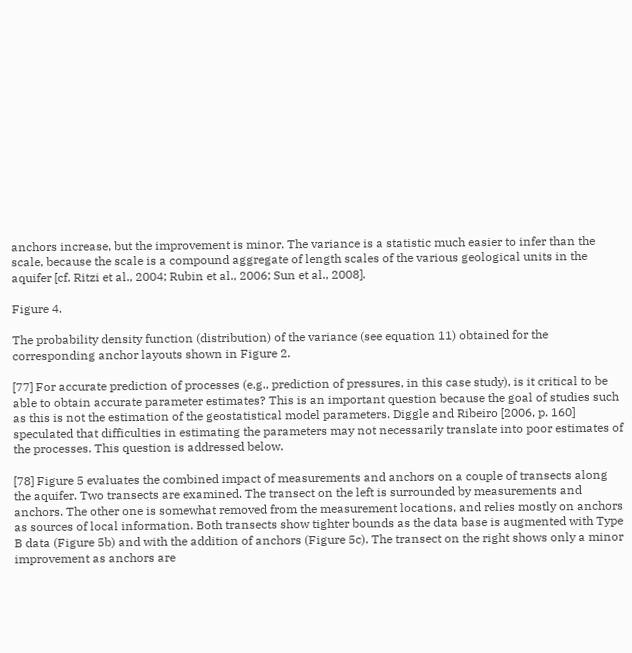anchors increase, but the improvement is minor. The variance is a statistic much easier to infer than the scale, because the scale is a compound aggregate of length scales of the various geological units in the aquifer [cf. Ritzi et al., 2004; Rubin et al., 2006; Sun et al., 2008].

Figure 4.

The probability density function (distribution) of the variance (see equation 11) obtained for the corresponding anchor layouts shown in Figure 2.

[77] For accurate prediction of processes (e.g., prediction of pressures, in this case study), is it critical to be able to obtain accurate parameter estimates? This is an important question because the goal of studies such as this is not the estimation of the geostatistical model parameters. Diggle and Ribeiro [2006, p. 160] speculated that difficulties in estimating the parameters may not necessarily translate into poor estimates of the processes. This question is addressed below.

[78] Figure 5 evaluates the combined impact of measurements and anchors on a couple of transects along the aquifer. Two transects are examined. The transect on the left is surrounded by measurements and anchors. The other one is somewhat removed from the measurement locations, and relies mostly on anchors as sources of local information. Both transects show tighter bounds as the data base is augmented with Type B data (Figure 5b) and with the addition of anchors (Figure 5c). The transect on the right shows only a minor improvement as anchors are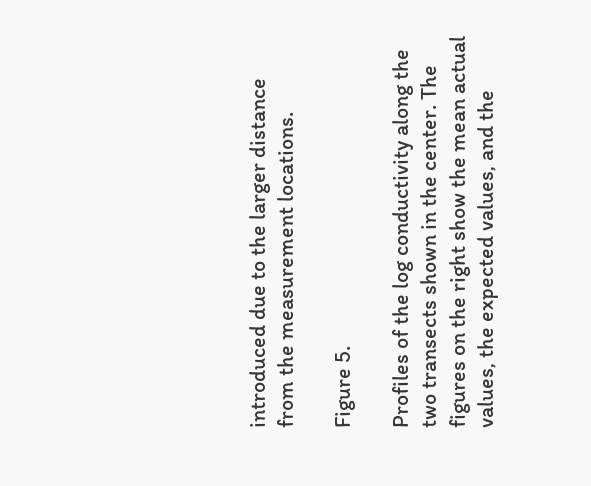introduced due to the larger distance from the measurement locations.

Figure 5.

Profiles of the log conductivity along the two transects shown in the center. The figures on the right show the mean actual values, the expected values, and the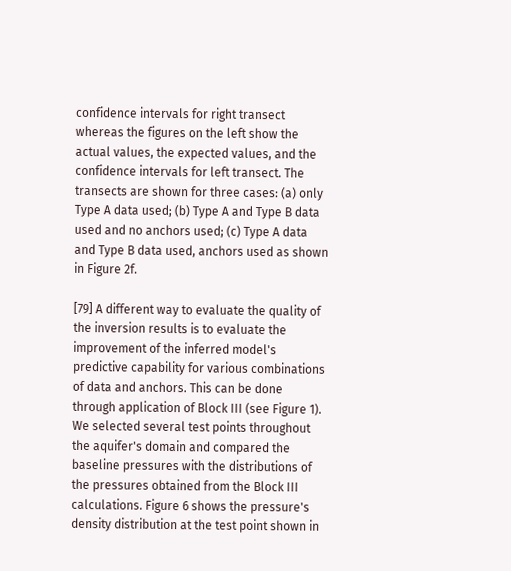confidence intervals for right transect whereas the figures on the left show the actual values, the expected values, and the confidence intervals for left transect. The transects are shown for three cases: (a) only Type A data used; (b) Type A and Type B data used and no anchors used; (c) Type A data and Type B data used, anchors used as shown in Figure 2f.

[79] A different way to evaluate the quality of the inversion results is to evaluate the improvement of the inferred model's predictive capability for various combinations of data and anchors. This can be done through application of Block III (see Figure 1). We selected several test points throughout the aquifer's domain and compared the baseline pressures with the distributions of the pressures obtained from the Block III calculations. Figure 6 shows the pressure's density distribution at the test point shown in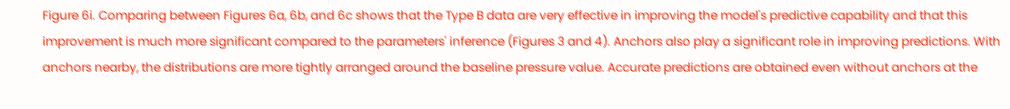Figure 6i. Comparing between Figures 6a, 6b, and 6c shows that the Type B data are very effective in improving the model's predictive capability and that this improvement is much more significant compared to the parameters' inference (Figures 3 and 4). Anchors also play a significant role in improving predictions. With anchors nearby, the distributions are more tightly arranged around the baseline pressure value. Accurate predictions are obtained even without anchors at the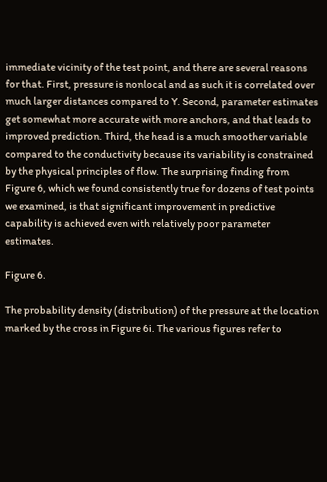immediate vicinity of the test point, and there are several reasons for that. First, pressure is nonlocal and as such it is correlated over much larger distances compared to Y. Second, parameter estimates get somewhat more accurate with more anchors, and that leads to improved prediction. Third, the head is a much smoother variable compared to the conductivity because its variability is constrained by the physical principles of flow. The surprising finding from Figure 6, which we found consistently true for dozens of test points we examined, is that significant improvement in predictive capability is achieved even with relatively poor parameter estimates.

Figure 6.

The probability density (distribution) of the pressure at the location marked by the cross in Figure 6i. The various figures refer to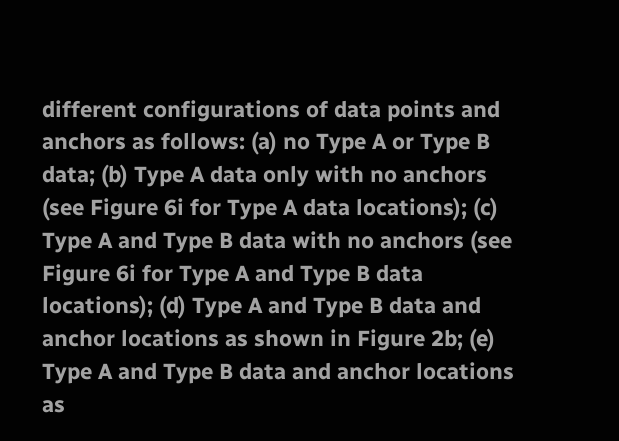different configurations of data points and anchors as follows: (a) no Type A or Type B data; (b) Type A data only with no anchors (see Figure 6i for Type A data locations); (c) Type A and Type B data with no anchors (see Figure 6i for Type A and Type B data locations); (d) Type A and Type B data and anchor locations as shown in Figure 2b; (e) Type A and Type B data and anchor locations as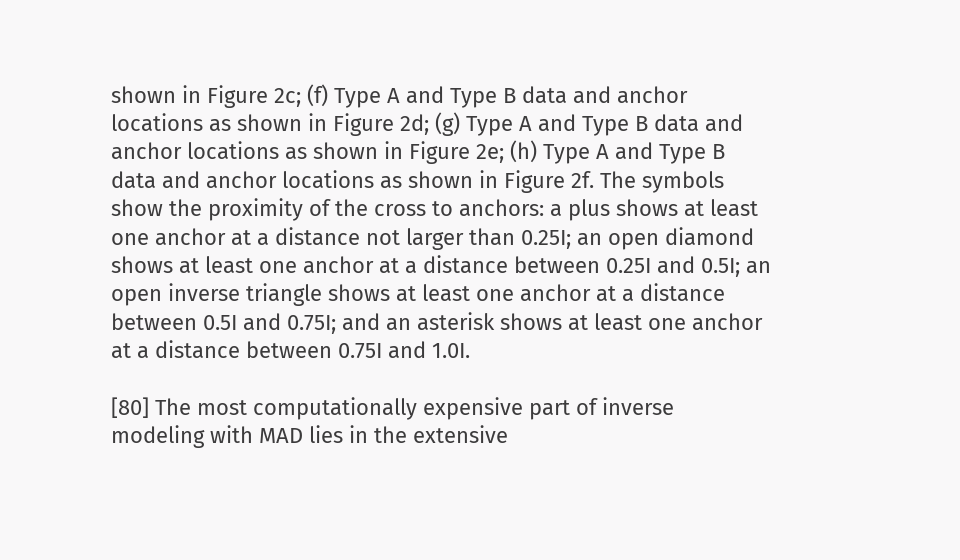shown in Figure 2c; (f) Type A and Type B data and anchor locations as shown in Figure 2d; (g) Type A and Type B data and anchor locations as shown in Figure 2e; (h) Type A and Type B data and anchor locations as shown in Figure 2f. The symbols show the proximity of the cross to anchors: a plus shows at least one anchor at a distance not larger than 0.25I; an open diamond shows at least one anchor at a distance between 0.25I and 0.5I; an open inverse triangle shows at least one anchor at a distance between 0.5I and 0.75I; and an asterisk shows at least one anchor at a distance between 0.75I and 1.0I.

[80] The most computationally expensive part of inverse modeling with MAD lies in the extensive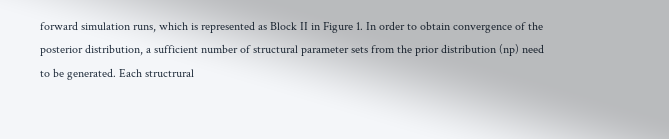forward simulation runs, which is represented as Block II in Figure 1. In order to obtain convergence of the posterior distribution, a sufficient number of structural parameter sets from the prior distribution (np) need to be generated. Each structrural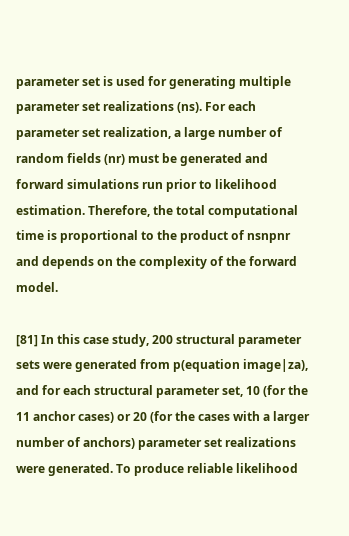parameter set is used for generating multiple parameter set realizations (ns). For each parameter set realization, a large number of random fields (nr) must be generated and forward simulations run prior to likelihood estimation. Therefore, the total computational time is proportional to the product of nsnpnr and depends on the complexity of the forward model.

[81] In this case study, 200 structural parameter sets were generated from p(equation image|za), and for each structural parameter set, 10 (for the 11 anchor cases) or 20 (for the cases with a larger number of anchors) parameter set realizations were generated. To produce reliable likelihood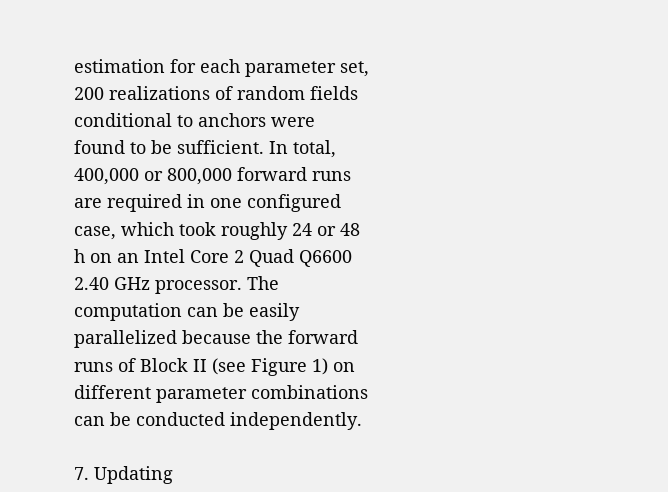estimation for each parameter set, 200 realizations of random fields conditional to anchors were found to be sufficient. In total, 400,000 or 800,000 forward runs are required in one configured case, which took roughly 24 or 48 h on an Intel Core 2 Quad Q6600 2.40 GHz processor. The computation can be easily parallelized because the forward runs of Block II (see Figure 1) on different parameter combinations can be conducted independently.

7. Updating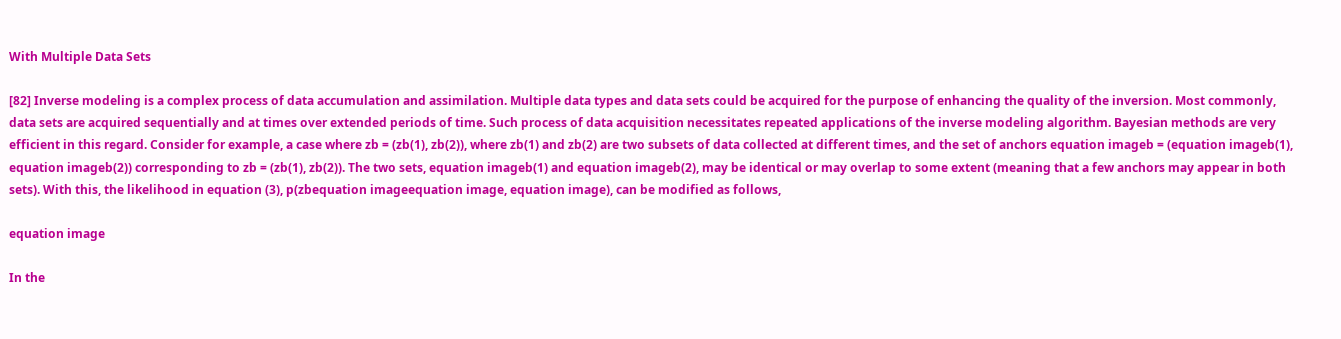With Multiple Data Sets

[82] Inverse modeling is a complex process of data accumulation and assimilation. Multiple data types and data sets could be acquired for the purpose of enhancing the quality of the inversion. Most commonly, data sets are acquired sequentially and at times over extended periods of time. Such process of data acquisition necessitates repeated applications of the inverse modeling algorithm. Bayesian methods are very efficient in this regard. Consider for example, a case where zb = (zb(1), zb(2)), where zb(1) and zb(2) are two subsets of data collected at different times, and the set of anchors equation imageb = (equation imageb(1), equation imageb(2)) corresponding to zb = (zb(1), zb(2)). The two sets, equation imageb(1) and equation imageb(2), may be identical or may overlap to some extent (meaning that a few anchors may appear in both sets). With this, the likelihood in equation (3), p(zbequation imageequation image, equation image), can be modified as follows,

equation image

In the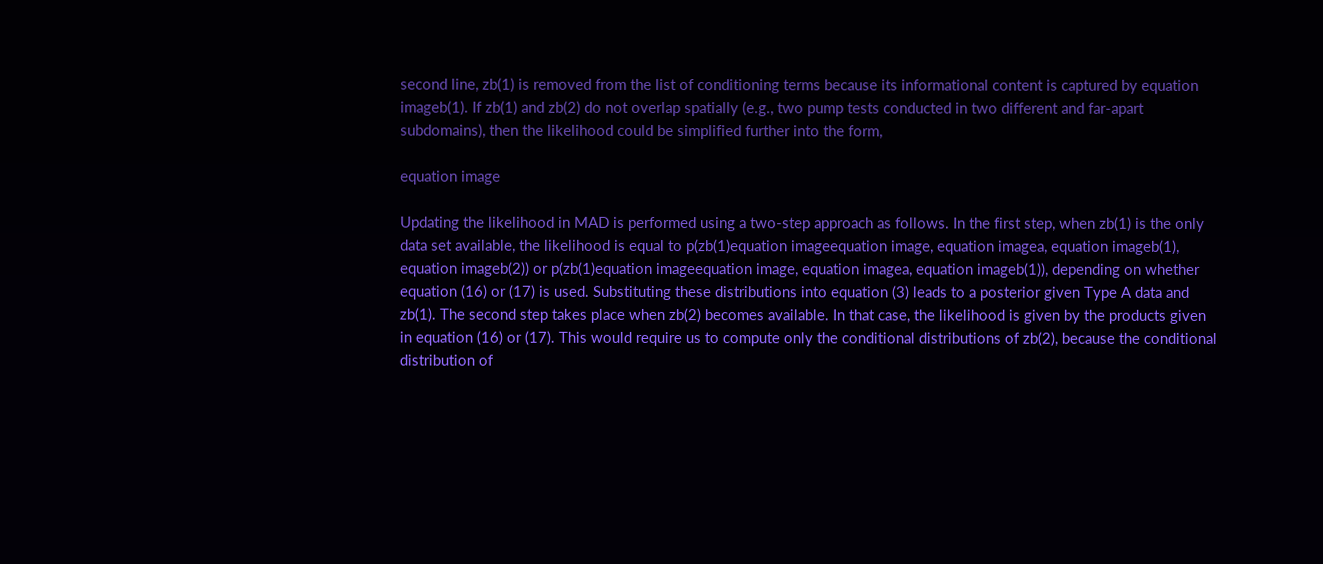second line, zb(1) is removed from the list of conditioning terms because its informational content is captured by equation imageb(1). If zb(1) and zb(2) do not overlap spatially (e.g., two pump tests conducted in two different and far-apart subdomains), then the likelihood could be simplified further into the form,

equation image

Updating the likelihood in MAD is performed using a two-step approach as follows. In the first step, when zb(1) is the only data set available, the likelihood is equal to p(zb(1)equation imageequation image, equation imagea, equation imageb(1), equation imageb(2)) or p(zb(1)equation imageequation image, equation imagea, equation imageb(1)), depending on whether equation (16) or (17) is used. Substituting these distributions into equation (3) leads to a posterior given Type A data and zb(1). The second step takes place when zb(2) becomes available. In that case, the likelihood is given by the products given in equation (16) or (17). This would require us to compute only the conditional distributions of zb(2), because the conditional distribution of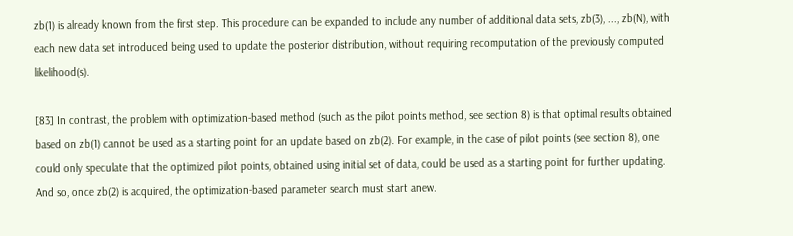zb(1) is already known from the first step. This procedure can be expanded to include any number of additional data sets, zb(3), ..., zb(N), with each new data set introduced being used to update the posterior distribution, without requiring recomputation of the previously computed likelihood(s).

[83] In contrast, the problem with optimization-based method (such as the pilot points method, see section 8) is that optimal results obtained based on zb(1) cannot be used as a starting point for an update based on zb(2). For example, in the case of pilot points (see section 8), one could only speculate that the optimized pilot points, obtained using initial set of data, could be used as a starting point for further updating. And so, once zb(2) is acquired, the optimization-based parameter search must start anew.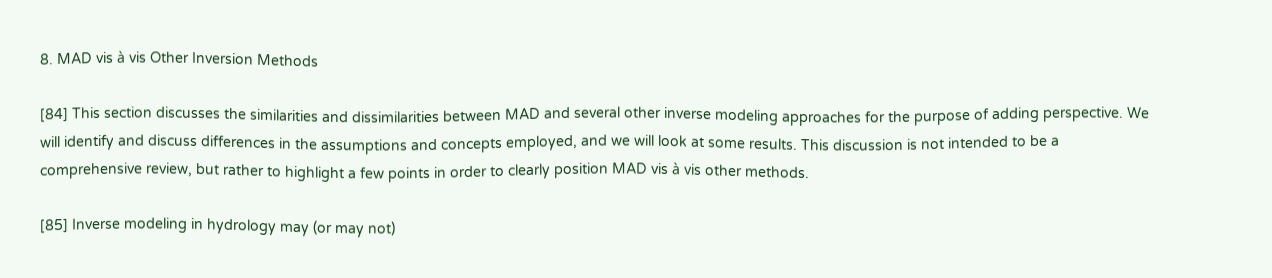8. MAD vis à vis Other Inversion Methods

[84] This section discusses the similarities and dissimilarities between MAD and several other inverse modeling approaches for the purpose of adding perspective. We will identify and discuss differences in the assumptions and concepts employed, and we will look at some results. This discussion is not intended to be a comprehensive review, but rather to highlight a few points in order to clearly position MAD vis à vis other methods.

[85] Inverse modeling in hydrology may (or may not)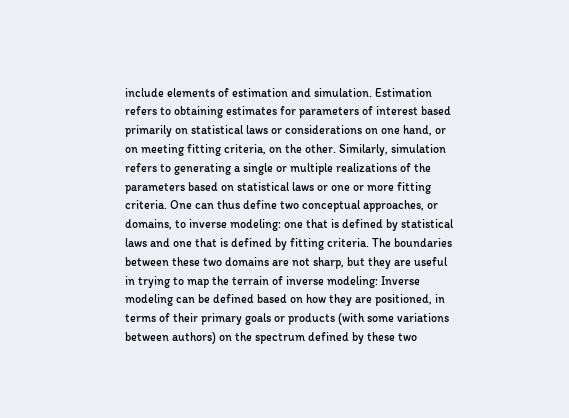include elements of estimation and simulation. Estimation refers to obtaining estimates for parameters of interest based primarily on statistical laws or considerations on one hand, or on meeting fitting criteria, on the other. Similarly, simulation refers to generating a single or multiple realizations of the parameters based on statistical laws or one or more fitting criteria. One can thus define two conceptual approaches, or domains, to inverse modeling: one that is defined by statistical laws and one that is defined by fitting criteria. The boundaries between these two domains are not sharp, but they are useful in trying to map the terrain of inverse modeling: Inverse modeling can be defined based on how they are positioned, in terms of their primary goals or products (with some variations between authors) on the spectrum defined by these two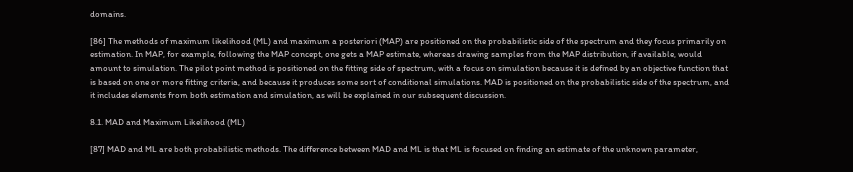domains.

[86] The methods of maximum likelihood (ML) and maximum a posteriori (MAP) are positioned on the probabilistic side of the spectrum and they focus primarily on estimation. In MAP, for example, following the MAP concept, one gets a MAP estimate, whereas drawing samples from the MAP distribution, if available, would amount to simulation. The pilot point method is positioned on the fitting side of spectrum, with a focus on simulation because it is defined by an objective function that is based on one or more fitting criteria, and because it produces some sort of conditional simulations. MAD is positioned on the probabilistic side of the spectrum, and it includes elements from both estimation and simulation, as will be explained in our subsequent discussion.

8.1. MAD and Maximum Likelihood (ML)

[87] MAD and ML are both probabilistic methods. The difference between MAD and ML is that ML is focused on finding an estimate of the unknown parameter,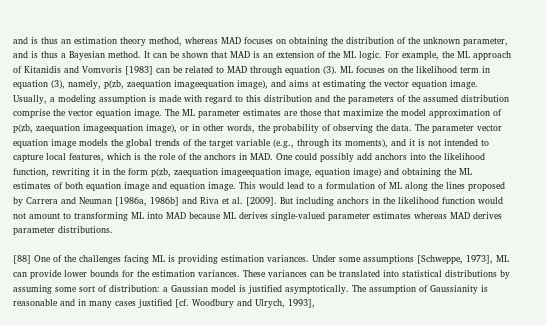and is thus an estimation theory method, whereas MAD focuses on obtaining the distribution of the unknown parameter, and is thus a Bayesian method. It can be shown that MAD is an extension of the ML logic. For example, the ML approach of Kitanidis and Vomvoris [1983] can be related to MAD through equation (3). ML focuses on the likelihood term in equation (3), namely, p(zb, zaequation imageequation image), and aims at estimating the vector equation image. Usually, a modeling assumption is made with regard to this distribution and the parameters of the assumed distribution comprise the vector equation image. The ML parameter estimates are those that maximize the model approximation of p(zb, zaequation imageequation image), or in other words, the probability of observing the data. The parameter vector equation image models the global trends of the target variable (e.g., through its moments), and it is not intended to capture local features, which is the role of the anchors in MAD. One could possibly add anchors into the likelihood function, rewriting it in the form p(zb, zaequation imageequation image, equation image) and obtaining the ML estimates of both equation image and equation image. This would lead to a formulation of ML along the lines proposed by Carrera and Neuman [1986a, 1986b] and Riva et al. [2009]. But including anchors in the likelihood function would not amount to transforming ML into MAD because ML derives single-valued parameter estimates whereas MAD derives parameter distributions.

[88] One of the challenges facing ML is providing estimation variances. Under some assumptions [Schweppe, 1973], ML can provide lower bounds for the estimation variances. These variances can be translated into statistical distributions by assuming some sort of distribution: a Gaussian model is justified asymptotically. The assumption of Gaussianity is reasonable and in many cases justified [cf. Woodbury and Ulrych, 1993],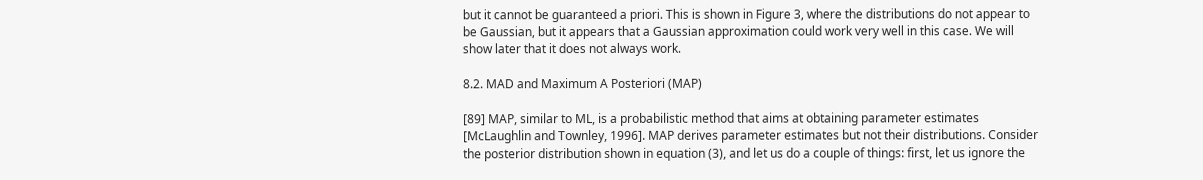but it cannot be guaranteed a priori. This is shown in Figure 3, where the distributions do not appear to be Gaussian, but it appears that a Gaussian approximation could work very well in this case. We will show later that it does not always work.

8.2. MAD and Maximum A Posteriori (MAP)

[89] MAP, similar to ML, is a probabilistic method that aims at obtaining parameter estimates [McLaughlin and Townley, 1996]. MAP derives parameter estimates but not their distributions. Consider the posterior distribution shown in equation (3), and let us do a couple of things: first, let us ignore the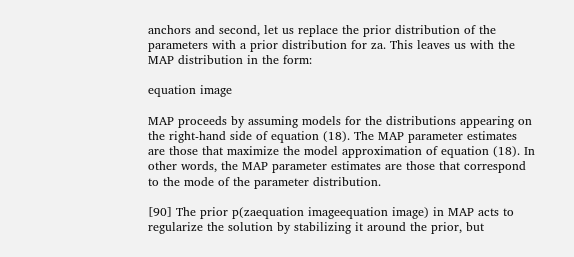anchors and second, let us replace the prior distribution of the parameters with a prior distribution for za. This leaves us with the MAP distribution in the form:

equation image

MAP proceeds by assuming models for the distributions appearing on the right-hand side of equation (18). The MAP parameter estimates are those that maximize the model approximation of equation (18). In other words, the MAP parameter estimates are those that correspond to the mode of the parameter distribution.

[90] The prior p(zaequation imageequation image) in MAP acts to regularize the solution by stabilizing it around the prior, but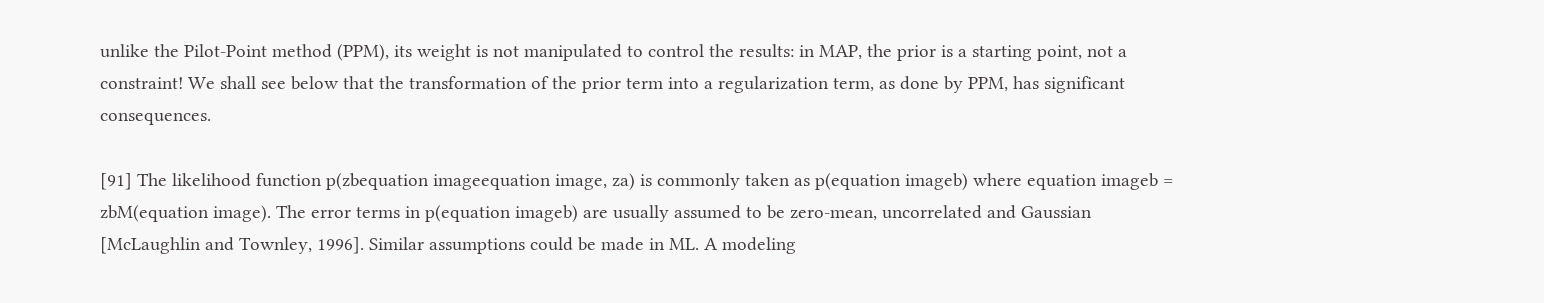unlike the Pilot-Point method (PPM), its weight is not manipulated to control the results: in MAP, the prior is a starting point, not a constraint! We shall see below that the transformation of the prior term into a regularization term, as done by PPM, has significant consequences.

[91] The likelihood function p(zbequation imageequation image, za) is commonly taken as p(equation imageb) where equation imageb = zbM(equation image). The error terms in p(equation imageb) are usually assumed to be zero-mean, uncorrelated and Gaussian [McLaughlin and Townley, 1996]. Similar assumptions could be made in ML. A modeling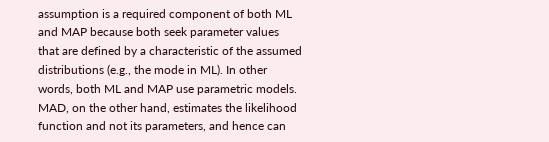assumption is a required component of both ML and MAP because both seek parameter values that are defined by a characteristic of the assumed distributions (e.g., the mode in ML). In other words, both ML and MAP use parametric models. MAD, on the other hand, estimates the likelihood function and not its parameters, and hence can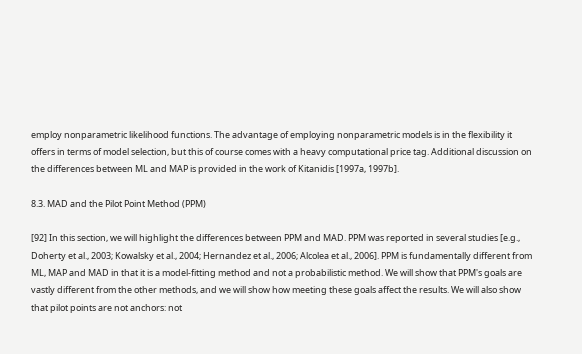employ nonparametric likelihood functions. The advantage of employing nonparametric models is in the flexibility it offers in terms of model selection, but this of course comes with a heavy computational price tag. Additional discussion on the differences between ML and MAP is provided in the work of Kitanidis [1997a, 1997b].

8.3. MAD and the Pilot Point Method (PPM)

[92] In this section, we will highlight the differences between PPM and MAD. PPM was reported in several studies [e.g., Doherty et al., 2003; Kowalsky et al., 2004; Hernandez et al., 2006; Alcolea et al., 2006]. PPM is fundamentally different from ML, MAP and MAD in that it is a model-fitting method and not a probabilistic method. We will show that PPM's goals are vastly different from the other methods, and we will show how meeting these goals affect the results. We will also show that pilot points are not anchors: not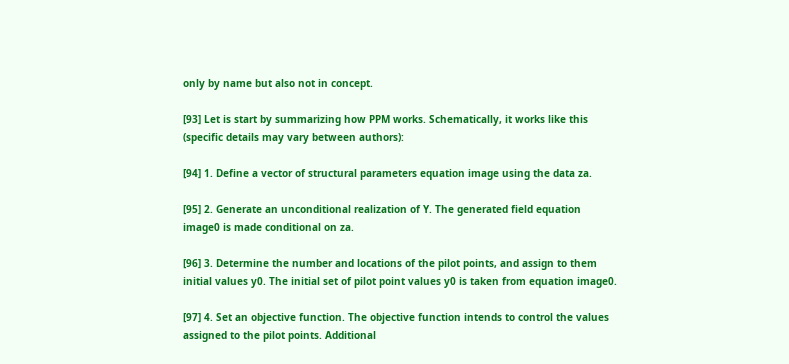only by name but also not in concept.

[93] Let is start by summarizing how PPM works. Schematically, it works like this (specific details may vary between authors):

[94] 1. Define a vector of structural parameters equation image using the data za.

[95] 2. Generate an unconditional realization of Y. The generated field equation image0 is made conditional on za.

[96] 3. Determine the number and locations of the pilot points, and assign to them initial values y0. The initial set of pilot point values y0 is taken from equation image0.

[97] 4. Set an objective function. The objective function intends to control the values assigned to the pilot points. Additional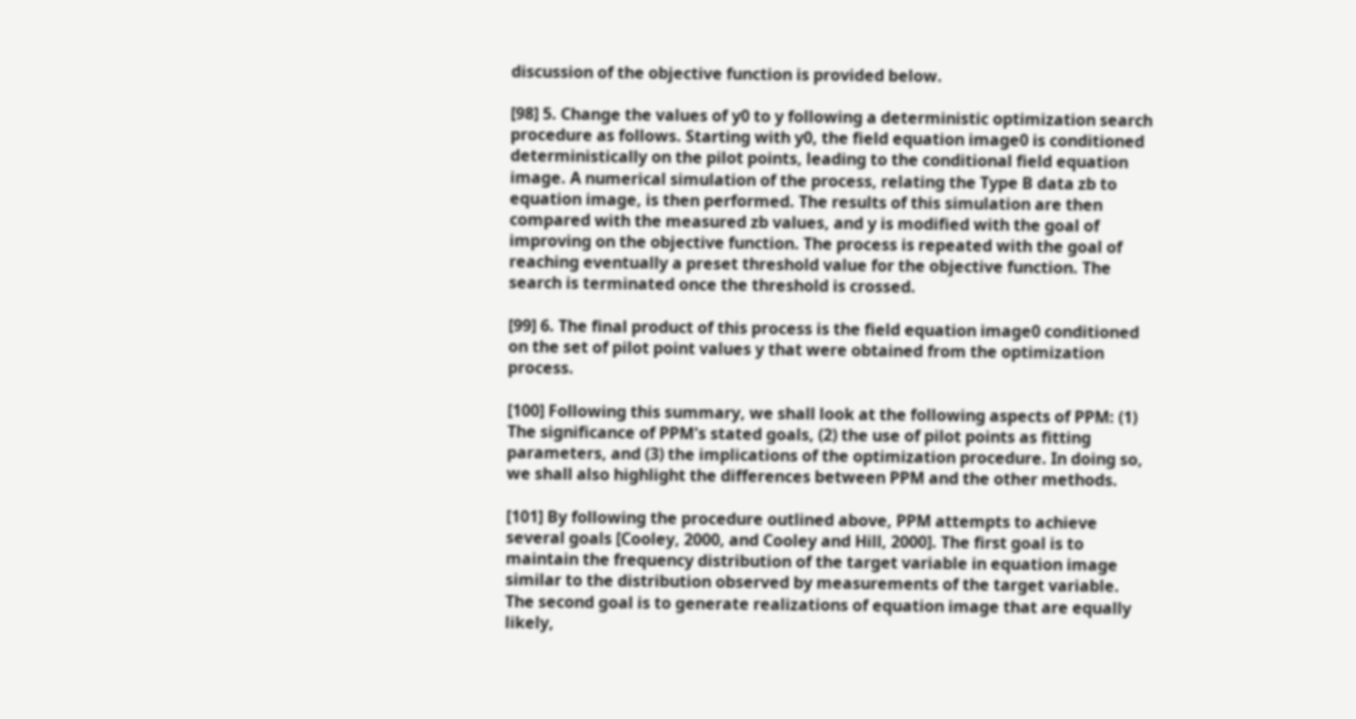discussion of the objective function is provided below.

[98] 5. Change the values of y0 to y following a deterministic optimization search procedure as follows. Starting with y0, the field equation image0 is conditioned deterministically on the pilot points, leading to the conditional field equation image. A numerical simulation of the process, relating the Type B data zb to equation image, is then performed. The results of this simulation are then compared with the measured zb values, and y is modified with the goal of improving on the objective function. The process is repeated with the goal of reaching eventually a preset threshold value for the objective function. The search is terminated once the threshold is crossed.

[99] 6. The final product of this process is the field equation image0 conditioned on the set of pilot point values y that were obtained from the optimization process.

[100] Following this summary, we shall look at the following aspects of PPM: (1) The significance of PPM's stated goals, (2) the use of pilot points as fitting parameters, and (3) the implications of the optimization procedure. In doing so, we shall also highlight the differences between PPM and the other methods.

[101] By following the procedure outlined above, PPM attempts to achieve several goals [Cooley, 2000, and Cooley and Hill, 2000]. The first goal is to maintain the frequency distribution of the target variable in equation image similar to the distribution observed by measurements of the target variable. The second goal is to generate realizations of equation image that are equally likely,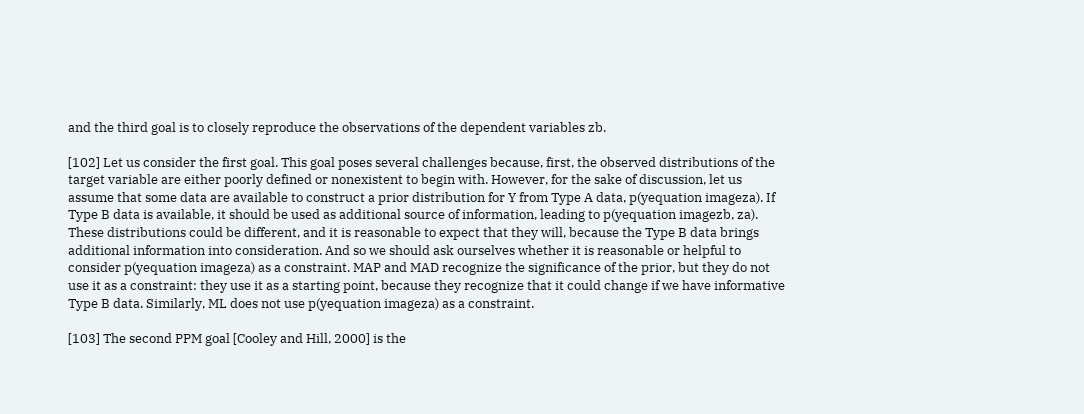and the third goal is to closely reproduce the observations of the dependent variables zb.

[102] Let us consider the first goal. This goal poses several challenges because, first, the observed distributions of the target variable are either poorly defined or nonexistent to begin with. However, for the sake of discussion, let us assume that some data are available to construct a prior distribution for Y from Type A data, p(yequation imageza). If Type B data is available, it should be used as additional source of information, leading to p(yequation imagezb, za). These distributions could be different, and it is reasonable to expect that they will, because the Type B data brings additional information into consideration. And so we should ask ourselves whether it is reasonable or helpful to consider p(yequation imageza) as a constraint. MAP and MAD recognize the significance of the prior, but they do not use it as a constraint: they use it as a starting point, because they recognize that it could change if we have informative Type B data. Similarly, ML does not use p(yequation imageza) as a constraint.

[103] The second PPM goal [Cooley and Hill, 2000] is the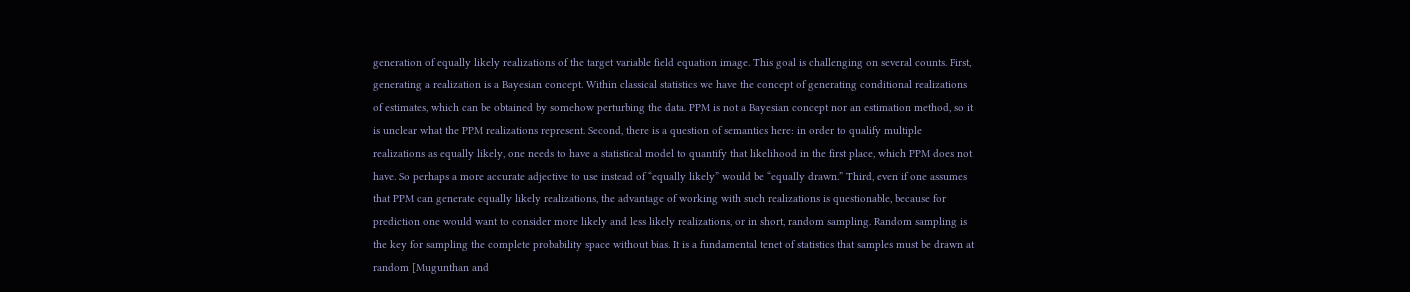generation of equally likely realizations of the target variable field equation image. This goal is challenging on several counts. First, generating a realization is a Bayesian concept. Within classical statistics we have the concept of generating conditional realizations of estimates, which can be obtained by somehow perturbing the data. PPM is not a Bayesian concept nor an estimation method, so it is unclear what the PPM realizations represent. Second, there is a question of semantics here: in order to qualify multiple realizations as equally likely, one needs to have a statistical model to quantify that likelihood in the first place, which PPM does not have. So perhaps a more accurate adjective to use instead of “equally likely” would be “equally drawn.” Third, even if one assumes that PPM can generate equally likely realizations, the advantage of working with such realizations is questionable, because for prediction one would want to consider more likely and less likely realizations, or in short, random sampling. Random sampling is the key for sampling the complete probability space without bias. It is a fundamental tenet of statistics that samples must be drawn at random [Mugunthan and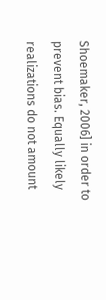Shoemaker, 2006] in order to prevent bias. Equally likely realizations do not amount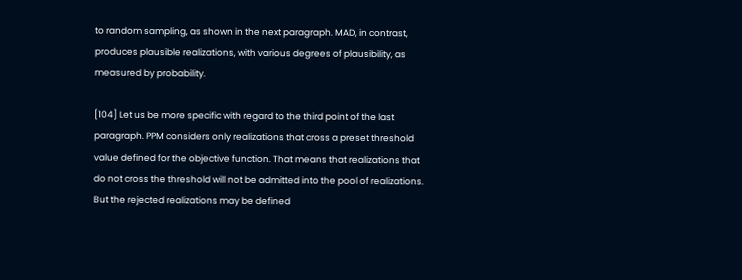to random sampling, as shown in the next paragraph. MAD, in contrast, produces plausible realizations, with various degrees of plausibility, as measured by probability.

[104] Let us be more specific with regard to the third point of the last paragraph. PPM considers only realizations that cross a preset threshold value defined for the objective function. That means that realizations that do not cross the threshold will not be admitted into the pool of realizations. But the rejected realizations may be defined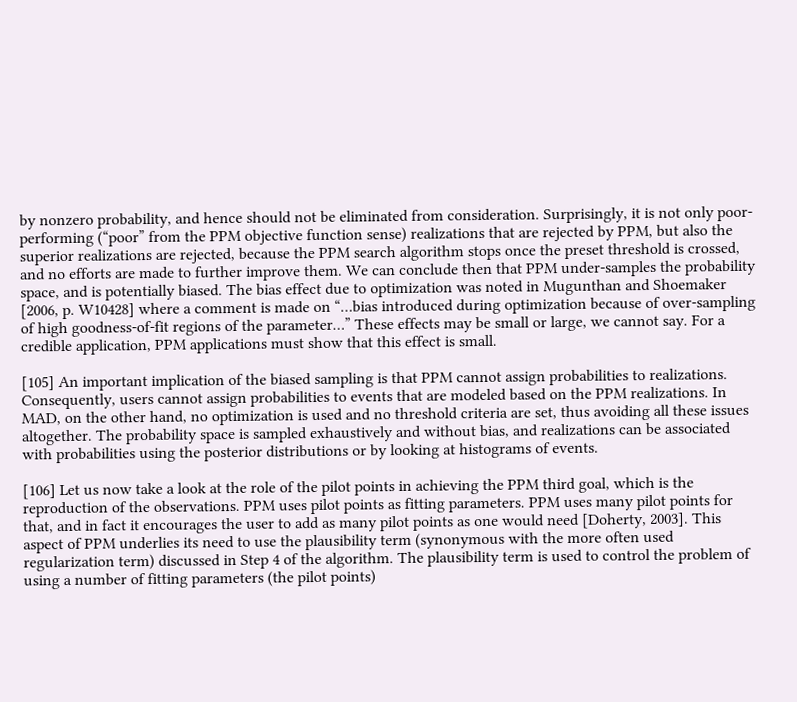by nonzero probability, and hence should not be eliminated from consideration. Surprisingly, it is not only poor-performing (“poor” from the PPM objective function sense) realizations that are rejected by PPM, but also the superior realizations are rejected, because the PPM search algorithm stops once the preset threshold is crossed, and no efforts are made to further improve them. We can conclude then that PPM under-samples the probability space, and is potentially biased. The bias effect due to optimization was noted in Mugunthan and Shoemaker [2006, p. W10428] where a comment is made on “…bias introduced during optimization because of over-sampling of high goodness-of-fit regions of the parameter…” These effects may be small or large, we cannot say. For a credible application, PPM applications must show that this effect is small.

[105] An important implication of the biased sampling is that PPM cannot assign probabilities to realizations. Consequently, users cannot assign probabilities to events that are modeled based on the PPM realizations. In MAD, on the other hand, no optimization is used and no threshold criteria are set, thus avoiding all these issues altogether. The probability space is sampled exhaustively and without bias, and realizations can be associated with probabilities using the posterior distributions or by looking at histograms of events.

[106] Let us now take a look at the role of the pilot points in achieving the PPM third goal, which is the reproduction of the observations. PPM uses pilot points as fitting parameters. PPM uses many pilot points for that, and in fact it encourages the user to add as many pilot points as one would need [Doherty, 2003]. This aspect of PPM underlies its need to use the plausibility term (synonymous with the more often used regularization term) discussed in Step 4 of the algorithm. The plausibility term is used to control the problem of using a number of fitting parameters (the pilot points)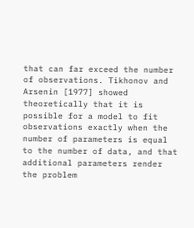that can far exceed the number of observations. Tikhonov and Arsenin [1977] showed theoretically that it is possible for a model to fit observations exactly when the number of parameters is equal to the number of data, and that additional parameters render the problem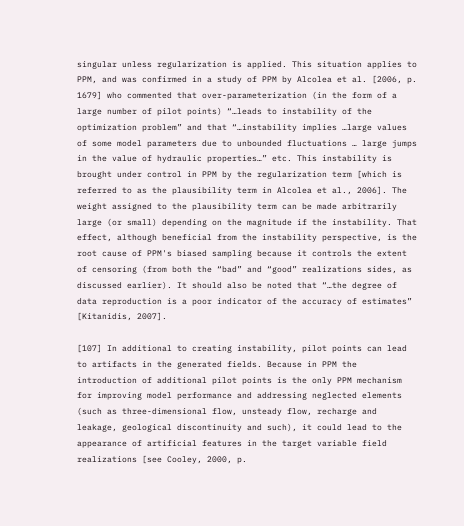singular unless regularization is applied. This situation applies to PPM, and was confirmed in a study of PPM by Alcolea et al. [2006, p. 1679] who commented that over-parameterization (in the form of a large number of pilot points) “…leads to instability of the optimization problem” and that “…instability implies …large values of some model parameters due to unbounded fluctuations … large jumps in the value of hydraulic properties…” etc. This instability is brought under control in PPM by the regularization term [which is referred to as the plausibility term in Alcolea et al., 2006]. The weight assigned to the plausibility term can be made arbitrarily large (or small) depending on the magnitude if the instability. That effect, although beneficial from the instability perspective, is the root cause of PPM's biased sampling because it controls the extent of censoring (from both the “bad” and “good” realizations sides, as discussed earlier). It should also be noted that “…the degree of data reproduction is a poor indicator of the accuracy of estimates” [Kitanidis, 2007].

[107] In additional to creating instability, pilot points can lead to artifacts in the generated fields. Because in PPM the introduction of additional pilot points is the only PPM mechanism for improving model performance and addressing neglected elements (such as three-dimensional flow, unsteady flow, recharge and leakage, geological discontinuity and such), it could lead to the appearance of artificial features in the target variable field realizations [see Cooley, 2000, p.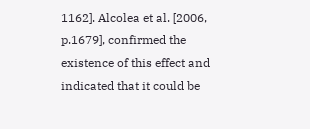1162]. Alcolea et al. [2006, p.1679], confirmed the existence of this effect and indicated that it could be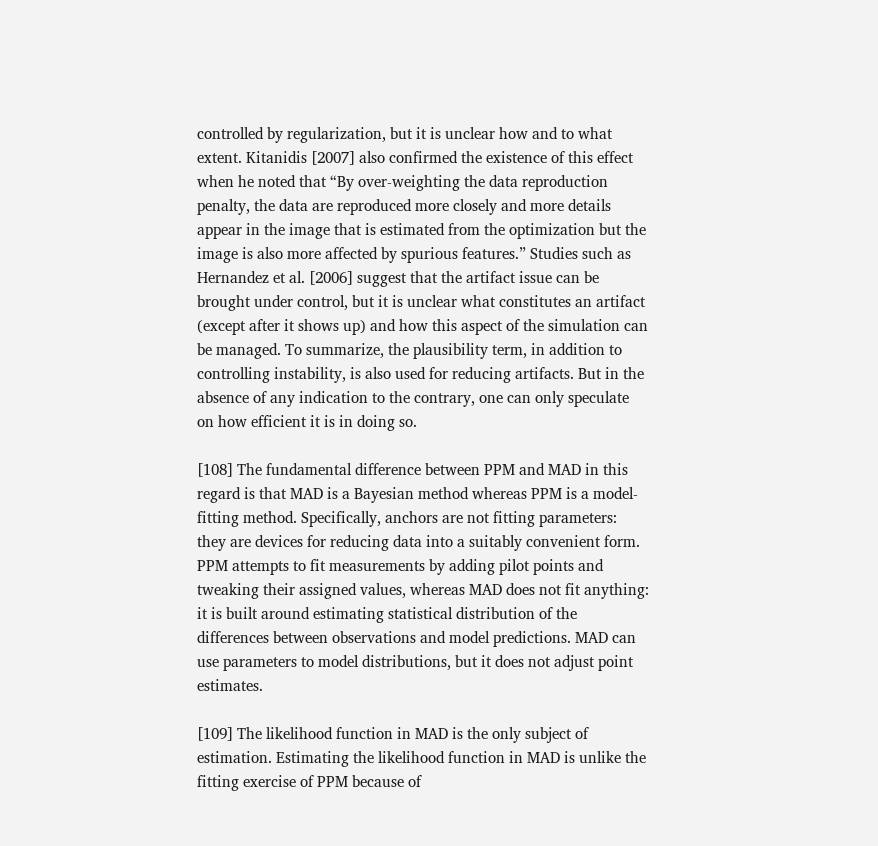controlled by regularization, but it is unclear how and to what extent. Kitanidis [2007] also confirmed the existence of this effect when he noted that “By over-weighting the data reproduction penalty, the data are reproduced more closely and more details appear in the image that is estimated from the optimization but the image is also more affected by spurious features.” Studies such as Hernandez et al. [2006] suggest that the artifact issue can be brought under control, but it is unclear what constitutes an artifact (except after it shows up) and how this aspect of the simulation can be managed. To summarize, the plausibility term, in addition to controlling instability, is also used for reducing artifacts. But in the absence of any indication to the contrary, one can only speculate on how efficient it is in doing so.

[108] The fundamental difference between PPM and MAD in this regard is that MAD is a Bayesian method whereas PPM is a model-fitting method. Specifically, anchors are not fitting parameters: they are devices for reducing data into a suitably convenient form. PPM attempts to fit measurements by adding pilot points and tweaking their assigned values, whereas MAD does not fit anything: it is built around estimating statistical distribution of the differences between observations and model predictions. MAD can use parameters to model distributions, but it does not adjust point estimates.

[109] The likelihood function in MAD is the only subject of estimation. Estimating the likelihood function in MAD is unlike the fitting exercise of PPM because of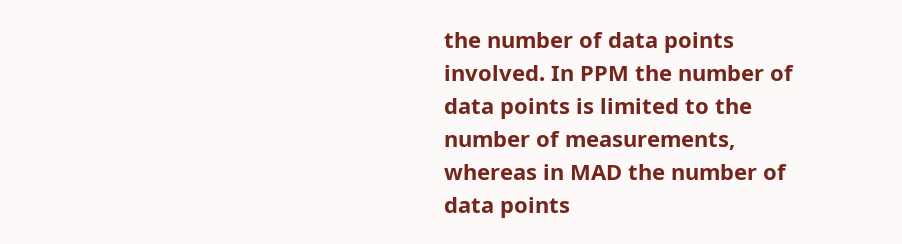the number of data points involved. In PPM the number of data points is limited to the number of measurements, whereas in MAD the number of data points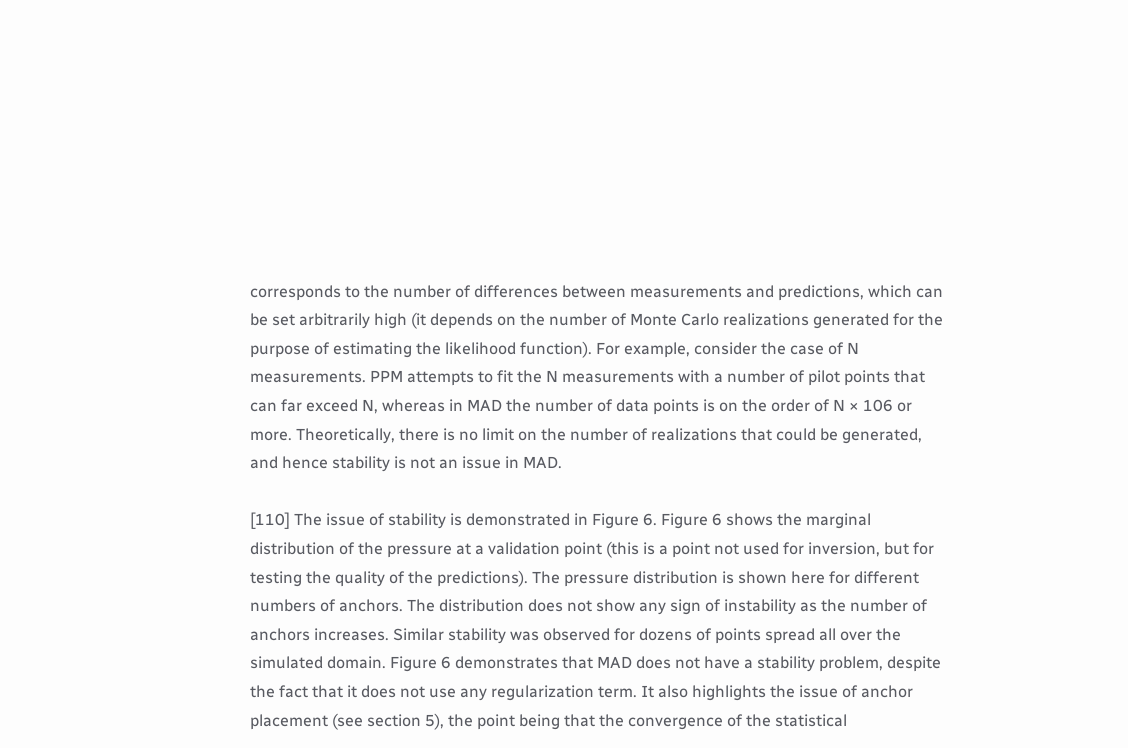corresponds to the number of differences between measurements and predictions, which can be set arbitrarily high (it depends on the number of Monte Carlo realizations generated for the purpose of estimating the likelihood function). For example, consider the case of N measurements. PPM attempts to fit the N measurements with a number of pilot points that can far exceed N, whereas in MAD the number of data points is on the order of N × 106 or more. Theoretically, there is no limit on the number of realizations that could be generated, and hence stability is not an issue in MAD.

[110] The issue of stability is demonstrated in Figure 6. Figure 6 shows the marginal distribution of the pressure at a validation point (this is a point not used for inversion, but for testing the quality of the predictions). The pressure distribution is shown here for different numbers of anchors. The distribution does not show any sign of instability as the number of anchors increases. Similar stability was observed for dozens of points spread all over the simulated domain. Figure 6 demonstrates that MAD does not have a stability problem, despite the fact that it does not use any regularization term. It also highlights the issue of anchor placement (see section 5), the point being that the convergence of the statistical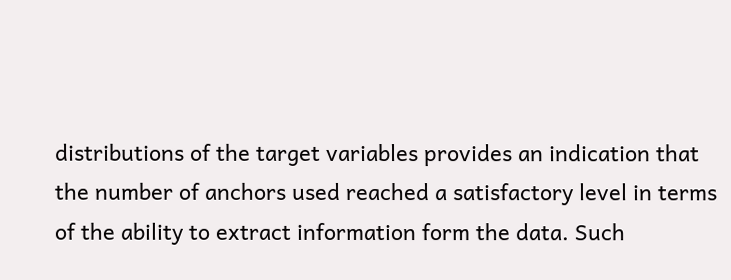distributions of the target variables provides an indication that the number of anchors used reached a satisfactory level in terms of the ability to extract information form the data. Such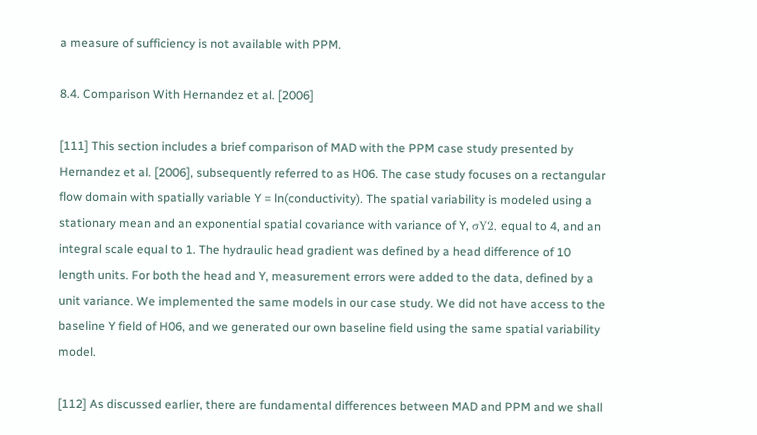a measure of sufficiency is not available with PPM.

8.4. Comparison With Hernandez et al. [2006]

[111] This section includes a brief comparison of MAD with the PPM case study presented by Hernandez et al. [2006], subsequently referred to as H06. The case study focuses on a rectangular flow domain with spatially variable Y = ln(conductivity). The spatial variability is modeled using a stationary mean and an exponential spatial covariance with variance of Y, σY2, equal to 4, and an integral scale equal to 1. The hydraulic head gradient was defined by a head difference of 10 length units. For both the head and Y, measurement errors were added to the data, defined by a unit variance. We implemented the same models in our case study. We did not have access to the baseline Y field of H06, and we generated our own baseline field using the same spatial variability model.

[112] As discussed earlier, there are fundamental differences between MAD and PPM and we shall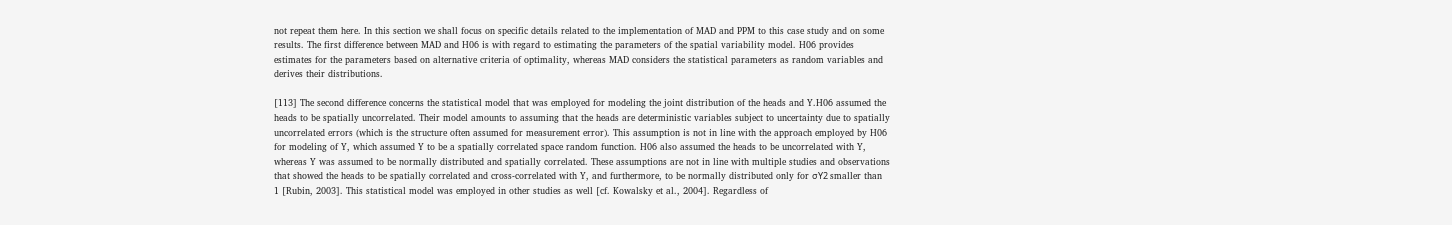not repeat them here. In this section we shall focus on specific details related to the implementation of MAD and PPM to this case study and on some results. The first difference between MAD and H06 is with regard to estimating the parameters of the spatial variability model. H06 provides estimates for the parameters based on alternative criteria of optimality, whereas MAD considers the statistical parameters as random variables and derives their distributions.

[113] The second difference concerns the statistical model that was employed for modeling the joint distribution of the heads and Y.H06 assumed the heads to be spatially uncorrelated. Their model amounts to assuming that the heads are deterministic variables subject to uncertainty due to spatially uncorrelated errors (which is the structure often assumed for measurement error). This assumption is not in line with the approach employed by H06 for modeling of Y, which assumed Y to be a spatially correlated space random function. H06 also assumed the heads to be uncorrelated with Y, whereas Y was assumed to be normally distributed and spatially correlated. These assumptions are not in line with multiple studies and observations that showed the heads to be spatially correlated and cross-correlated with Y, and furthermore, to be normally distributed only for σY2 smaller than 1 [Rubin, 2003]. This statistical model was employed in other studies as well [cf. Kowalsky et al., 2004]. Regardless of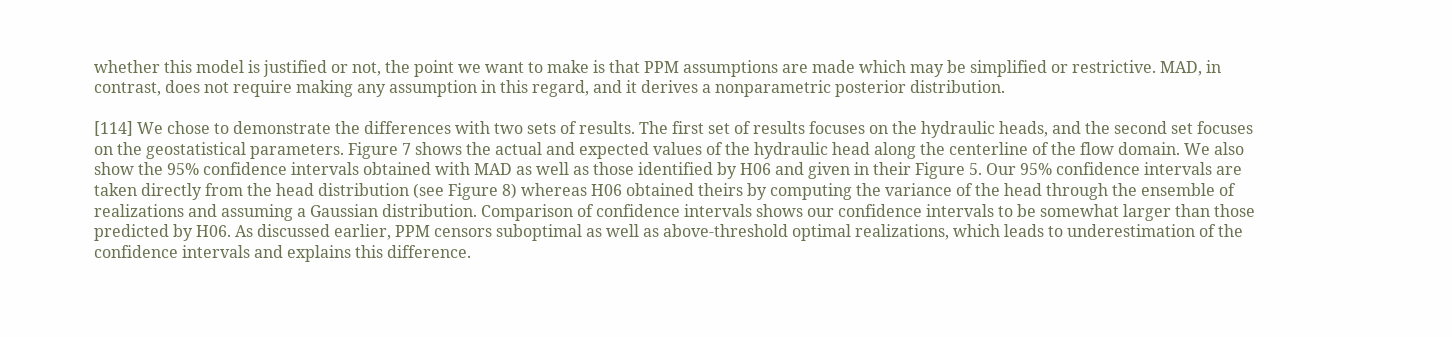whether this model is justified or not, the point we want to make is that PPM assumptions are made which may be simplified or restrictive. MAD, in contrast, does not require making any assumption in this regard, and it derives a nonparametric posterior distribution.

[114] We chose to demonstrate the differences with two sets of results. The first set of results focuses on the hydraulic heads, and the second set focuses on the geostatistical parameters. Figure 7 shows the actual and expected values of the hydraulic head along the centerline of the flow domain. We also show the 95% confidence intervals obtained with MAD as well as those identified by H06 and given in their Figure 5. Our 95% confidence intervals are taken directly from the head distribution (see Figure 8) whereas H06 obtained theirs by computing the variance of the head through the ensemble of realizations and assuming a Gaussian distribution. Comparison of confidence intervals shows our confidence intervals to be somewhat larger than those predicted by H06. As discussed earlier, PPM censors suboptimal as well as above-threshold optimal realizations, which leads to underestimation of the confidence intervals and explains this difference.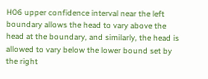H06 upper confidence interval near the left boundary allows the head to vary above the head at the boundary, and similarly, the head is allowed to vary below the lower bound set by the right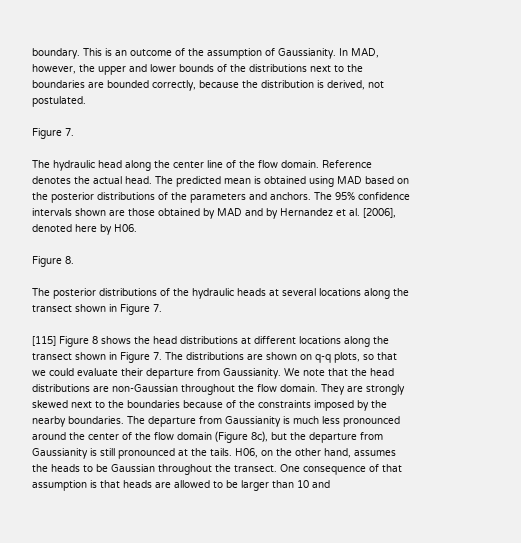boundary. This is an outcome of the assumption of Gaussianity. In MAD, however, the upper and lower bounds of the distributions next to the boundaries are bounded correctly, because the distribution is derived, not postulated.

Figure 7.

The hydraulic head along the center line of the flow domain. Reference denotes the actual head. The predicted mean is obtained using MAD based on the posterior distributions of the parameters and anchors. The 95% confidence intervals shown are those obtained by MAD and by Hernandez et al. [2006], denoted here by H06.

Figure 8.

The posterior distributions of the hydraulic heads at several locations along the transect shown in Figure 7.

[115] Figure 8 shows the head distributions at different locations along the transect shown in Figure 7. The distributions are shown on q-q plots, so that we could evaluate their departure from Gaussianity. We note that the head distributions are non-Gaussian throughout the flow domain. They are strongly skewed next to the boundaries because of the constraints imposed by the nearby boundaries. The departure from Gaussianity is much less pronounced around the center of the flow domain (Figure 8c), but the departure from Gaussianity is still pronounced at the tails. H06, on the other hand, assumes the heads to be Gaussian throughout the transect. One consequence of that assumption is that heads are allowed to be larger than 10 and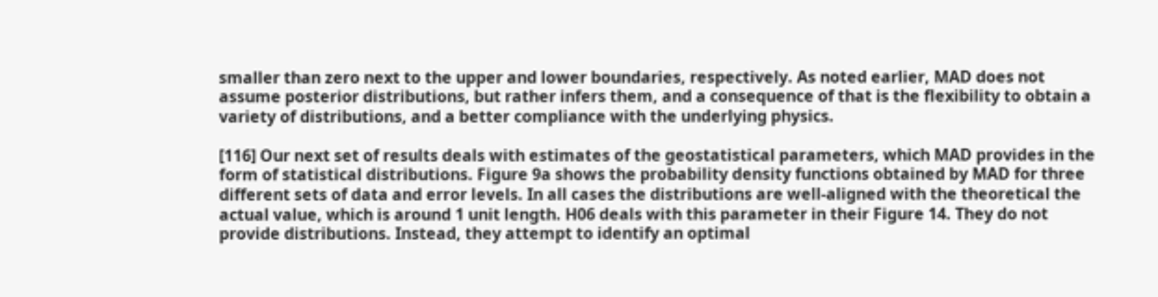smaller than zero next to the upper and lower boundaries, respectively. As noted earlier, MAD does not assume posterior distributions, but rather infers them, and a consequence of that is the flexibility to obtain a variety of distributions, and a better compliance with the underlying physics.

[116] Our next set of results deals with estimates of the geostatistical parameters, which MAD provides in the form of statistical distributions. Figure 9a shows the probability density functions obtained by MAD for three different sets of data and error levels. In all cases the distributions are well-aligned with the theoretical the actual value, which is around 1 unit length. H06 deals with this parameter in their Figure 14. They do not provide distributions. Instead, they attempt to identify an optimal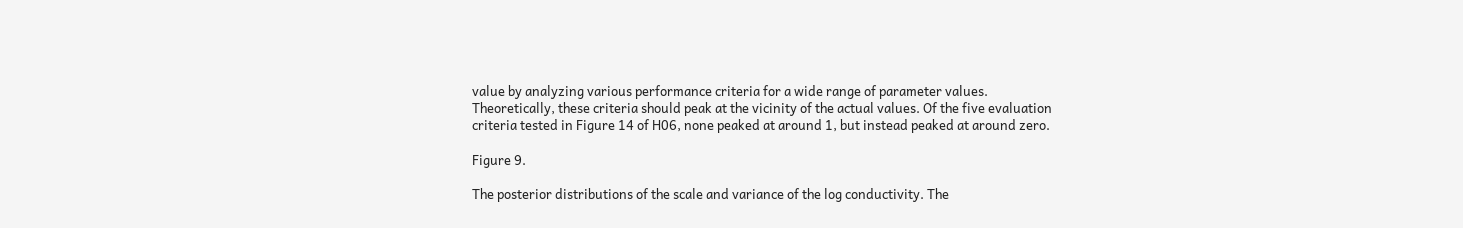value by analyzing various performance criteria for a wide range of parameter values. Theoretically, these criteria should peak at the vicinity of the actual values. Of the five evaluation criteria tested in Figure 14 of H06, none peaked at around 1, but instead peaked at around zero.

Figure 9.

The posterior distributions of the scale and variance of the log conductivity. The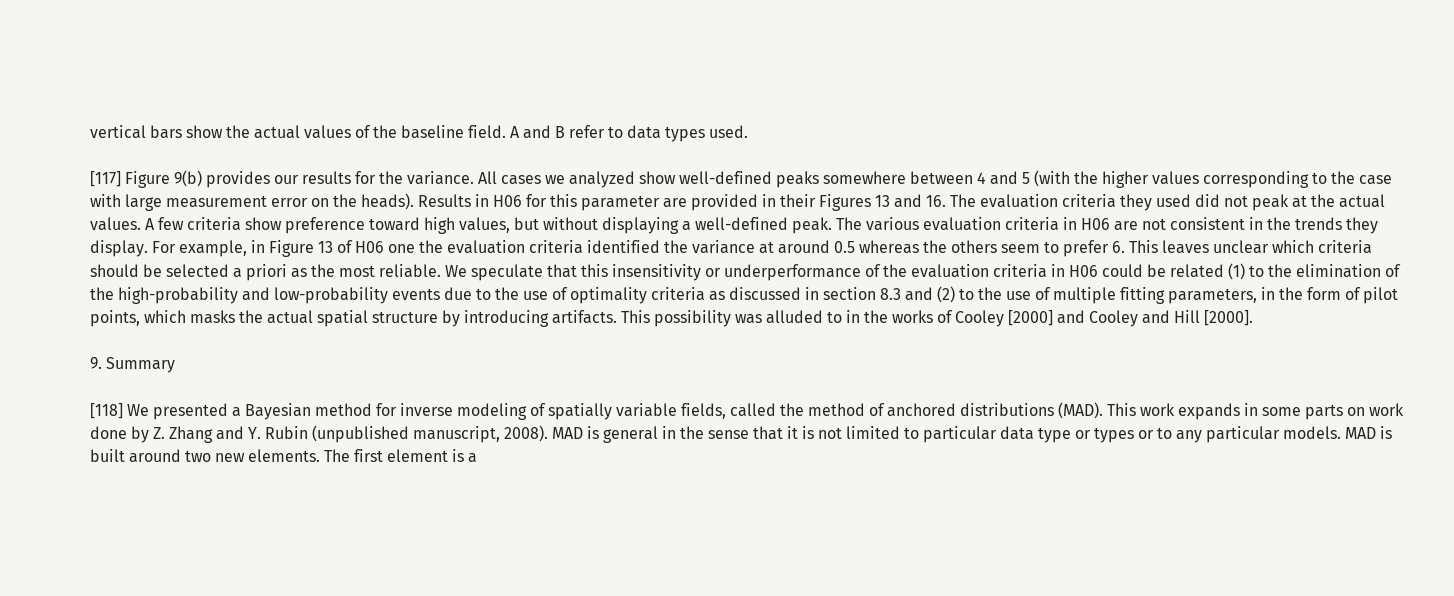vertical bars show the actual values of the baseline field. A and B refer to data types used.

[117] Figure 9(b) provides our results for the variance. All cases we analyzed show well-defined peaks somewhere between 4 and 5 (with the higher values corresponding to the case with large measurement error on the heads). Results in H06 for this parameter are provided in their Figures 13 and 16. The evaluation criteria they used did not peak at the actual values. A few criteria show preference toward high values, but without displaying a well-defined peak. The various evaluation criteria in H06 are not consistent in the trends they display. For example, in Figure 13 of H06 one the evaluation criteria identified the variance at around 0.5 whereas the others seem to prefer 6. This leaves unclear which criteria should be selected a priori as the most reliable. We speculate that this insensitivity or underperformance of the evaluation criteria in H06 could be related (1) to the elimination of the high-probability and low-probability events due to the use of optimality criteria as discussed in section 8.3 and (2) to the use of multiple fitting parameters, in the form of pilot points, which masks the actual spatial structure by introducing artifacts. This possibility was alluded to in the works of Cooley [2000] and Cooley and Hill [2000].

9. Summary

[118] We presented a Bayesian method for inverse modeling of spatially variable fields, called the method of anchored distributions (MAD). This work expands in some parts on work done by Z. Zhang and Y. Rubin (unpublished manuscript, 2008). MAD is general in the sense that it is not limited to particular data type or types or to any particular models. MAD is built around two new elements. The first element is a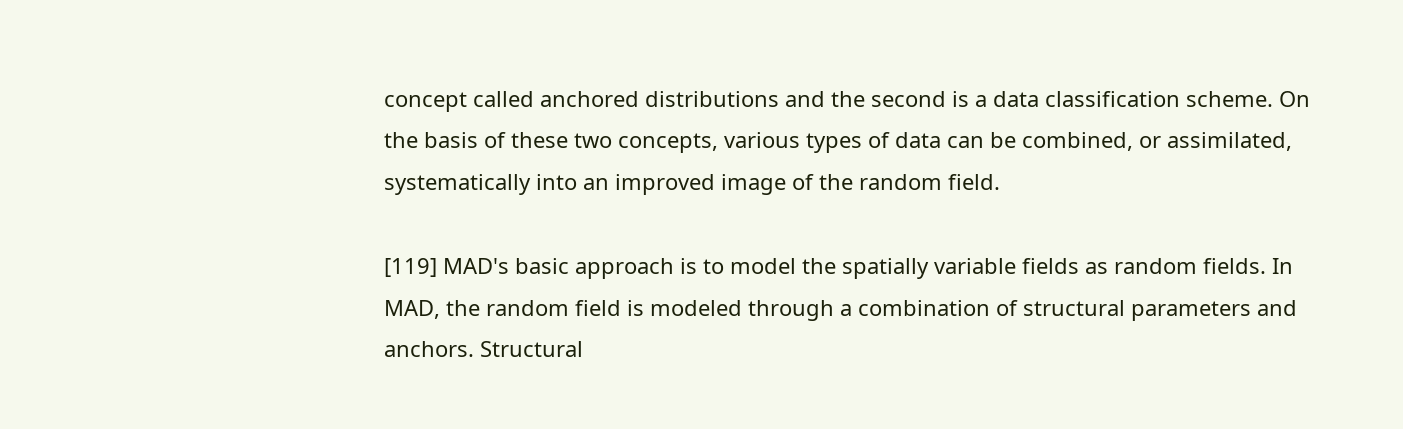concept called anchored distributions and the second is a data classification scheme. On the basis of these two concepts, various types of data can be combined, or assimilated, systematically into an improved image of the random field.

[119] MAD's basic approach is to model the spatially variable fields as random fields. In MAD, the random field is modeled through a combination of structural parameters and anchors. Structural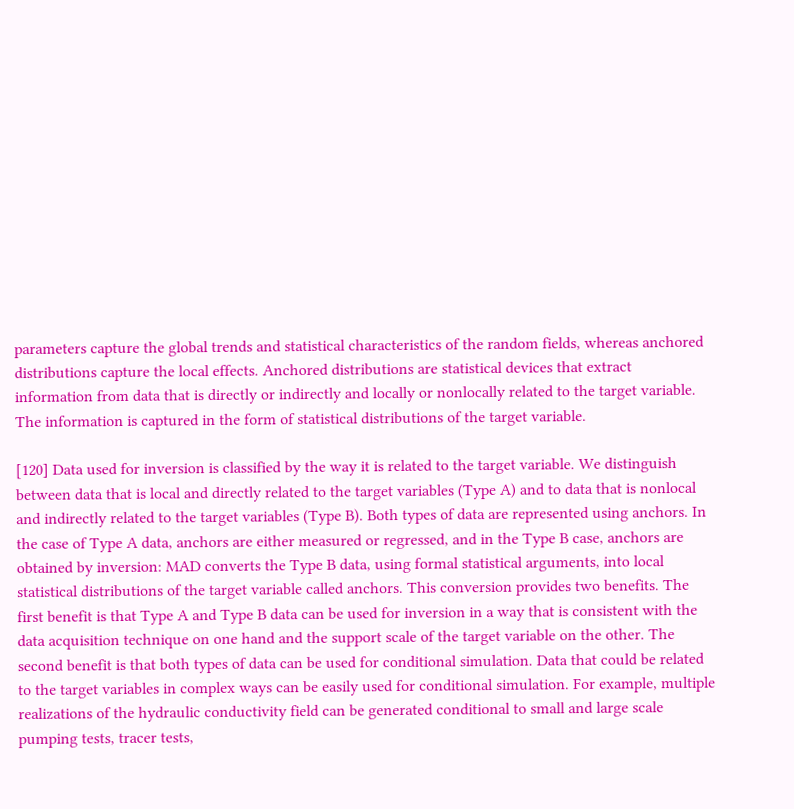parameters capture the global trends and statistical characteristics of the random fields, whereas anchored distributions capture the local effects. Anchored distributions are statistical devices that extract information from data that is directly or indirectly and locally or nonlocally related to the target variable. The information is captured in the form of statistical distributions of the target variable.

[120] Data used for inversion is classified by the way it is related to the target variable. We distinguish between data that is local and directly related to the target variables (Type A) and to data that is nonlocal and indirectly related to the target variables (Type B). Both types of data are represented using anchors. In the case of Type A data, anchors are either measured or regressed, and in the Type B case, anchors are obtained by inversion: MAD converts the Type B data, using formal statistical arguments, into local statistical distributions of the target variable called anchors. This conversion provides two benefits. The first benefit is that Type A and Type B data can be used for inversion in a way that is consistent with the data acquisition technique on one hand and the support scale of the target variable on the other. The second benefit is that both types of data can be used for conditional simulation. Data that could be related to the target variables in complex ways can be easily used for conditional simulation. For example, multiple realizations of the hydraulic conductivity field can be generated conditional to small and large scale pumping tests, tracer tests,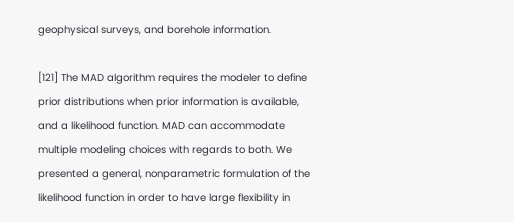geophysical surveys, and borehole information.

[121] The MAD algorithm requires the modeler to define prior distributions when prior information is available, and a likelihood function. MAD can accommodate multiple modeling choices with regards to both. We presented a general, nonparametric formulation of the likelihood function in order to have large flexibility in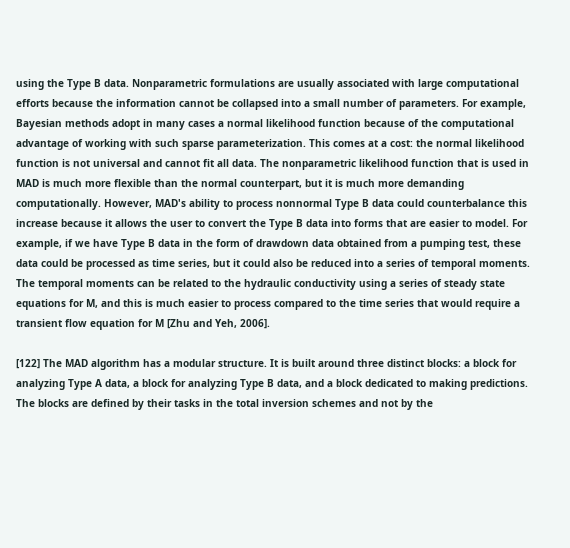using the Type B data. Nonparametric formulations are usually associated with large computational efforts because the information cannot be collapsed into a small number of parameters. For example, Bayesian methods adopt in many cases a normal likelihood function because of the computational advantage of working with such sparse parameterization. This comes at a cost: the normal likelihood function is not universal and cannot fit all data. The nonparametric likelihood function that is used in MAD is much more flexible than the normal counterpart, but it is much more demanding computationally. However, MAD's ability to process nonnormal Type B data could counterbalance this increase because it allows the user to convert the Type B data into forms that are easier to model. For example, if we have Type B data in the form of drawdown data obtained from a pumping test, these data could be processed as time series, but it could also be reduced into a series of temporal moments. The temporal moments can be related to the hydraulic conductivity using a series of steady state equations for M, and this is much easier to process compared to the time series that would require a transient flow equation for M [Zhu and Yeh, 2006].

[122] The MAD algorithm has a modular structure. It is built around three distinct blocks: a block for analyzing Type A data, a block for analyzing Type B data, and a block dedicated to making predictions. The blocks are defined by their tasks in the total inversion schemes and not by the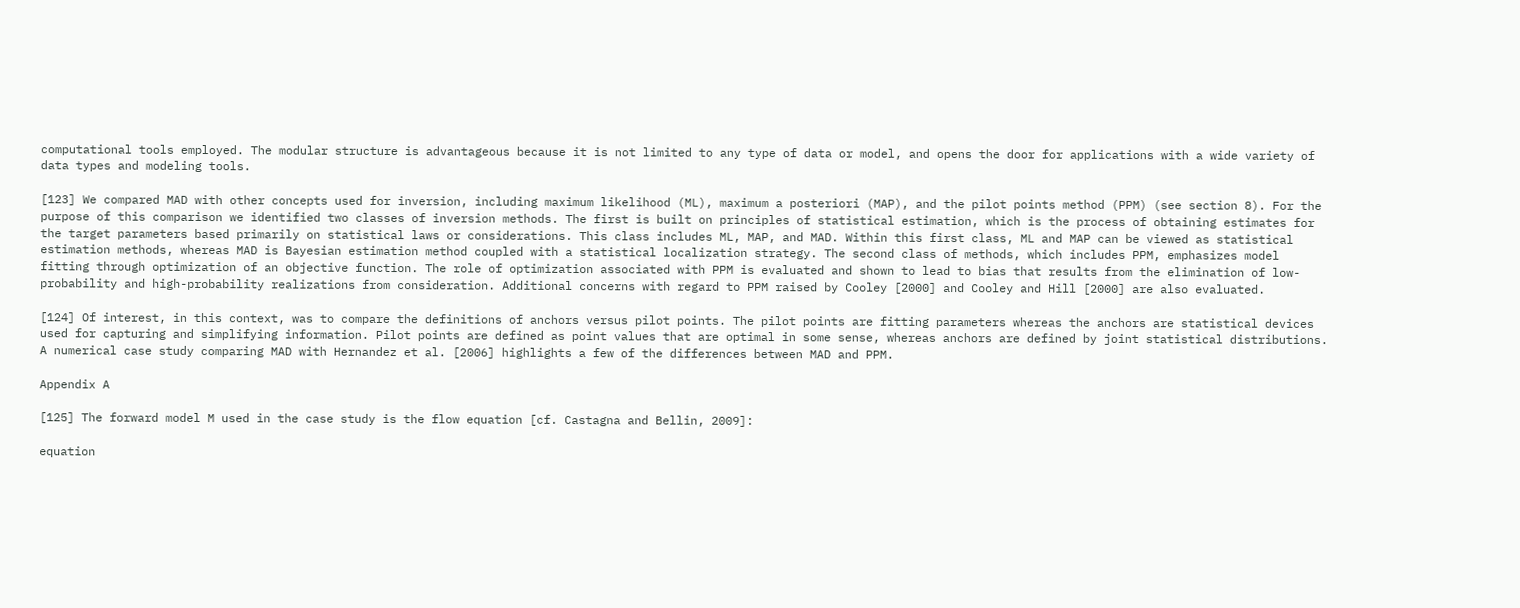computational tools employed. The modular structure is advantageous because it is not limited to any type of data or model, and opens the door for applications with a wide variety of data types and modeling tools.

[123] We compared MAD with other concepts used for inversion, including maximum likelihood (ML), maximum a posteriori (MAP), and the pilot points method (PPM) (see section 8). For the purpose of this comparison we identified two classes of inversion methods. The first is built on principles of statistical estimation, which is the process of obtaining estimates for the target parameters based primarily on statistical laws or considerations. This class includes ML, MAP, and MAD. Within this first class, ML and MAP can be viewed as statistical estimation methods, whereas MAD is Bayesian estimation method coupled with a statistical localization strategy. The second class of methods, which includes PPM, emphasizes model fitting through optimization of an objective function. The role of optimization associated with PPM is evaluated and shown to lead to bias that results from the elimination of low-probability and high-probability realizations from consideration. Additional concerns with regard to PPM raised by Cooley [2000] and Cooley and Hill [2000] are also evaluated.

[124] Of interest, in this context, was to compare the definitions of anchors versus pilot points. The pilot points are fitting parameters whereas the anchors are statistical devices used for capturing and simplifying information. Pilot points are defined as point values that are optimal in some sense, whereas anchors are defined by joint statistical distributions. A numerical case study comparing MAD with Hernandez et al. [2006] highlights a few of the differences between MAD and PPM.

Appendix A

[125] The forward model M used in the case study is the flow equation [cf. Castagna and Bellin, 2009]:

equation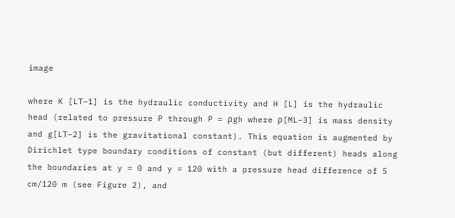image

where K [LT−1] is the hydraulic conductivity and H [L] is the hydraulic head (related to pressure P through P = ρgh where ρ[ML−3] is mass density and g[LT−2] is the gravitational constant). This equation is augmented by Dirichlet type boundary conditions of constant (but different) heads along the boundaries at y = 0 and y = 120 with a pressure head difference of 5 cm/120 m (see Figure 2), and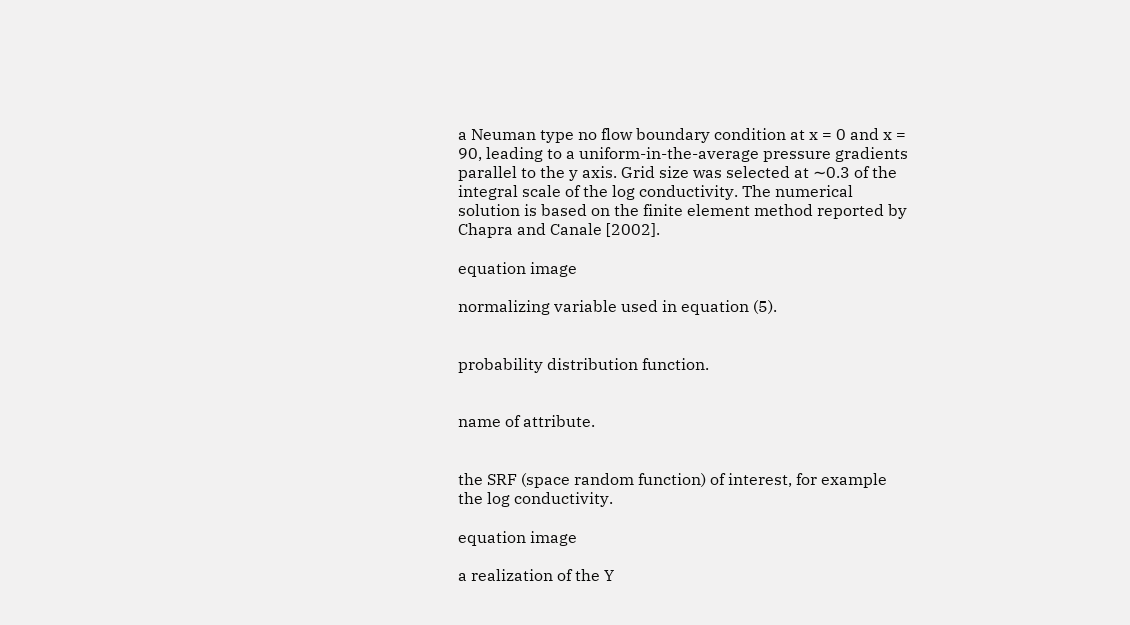a Neuman type no flow boundary condition at x = 0 and x = 90, leading to a uniform-in-the-average pressure gradients parallel to the y axis. Grid size was selected at ∼0.3 of the integral scale of the log conductivity. The numerical solution is based on the finite element method reported by Chapra and Canale [2002].

equation image

normalizing variable used in equation (5).


probability distribution function.


name of attribute.


the SRF (space random function) of interest, for example the log conductivity.

equation image

a realization of the Y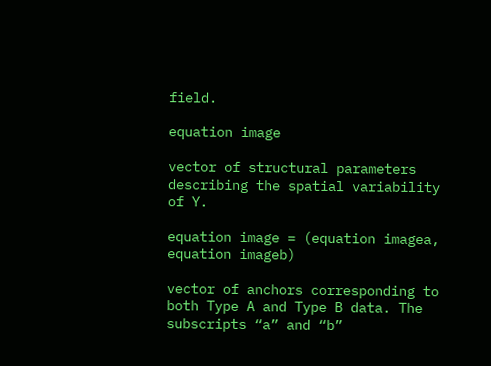field.

equation image

vector of structural parameters describing the spatial variability of Y.

equation image = (equation imagea, equation imageb)

vector of anchors corresponding to both Type A and Type B data. The subscripts “a” and “b”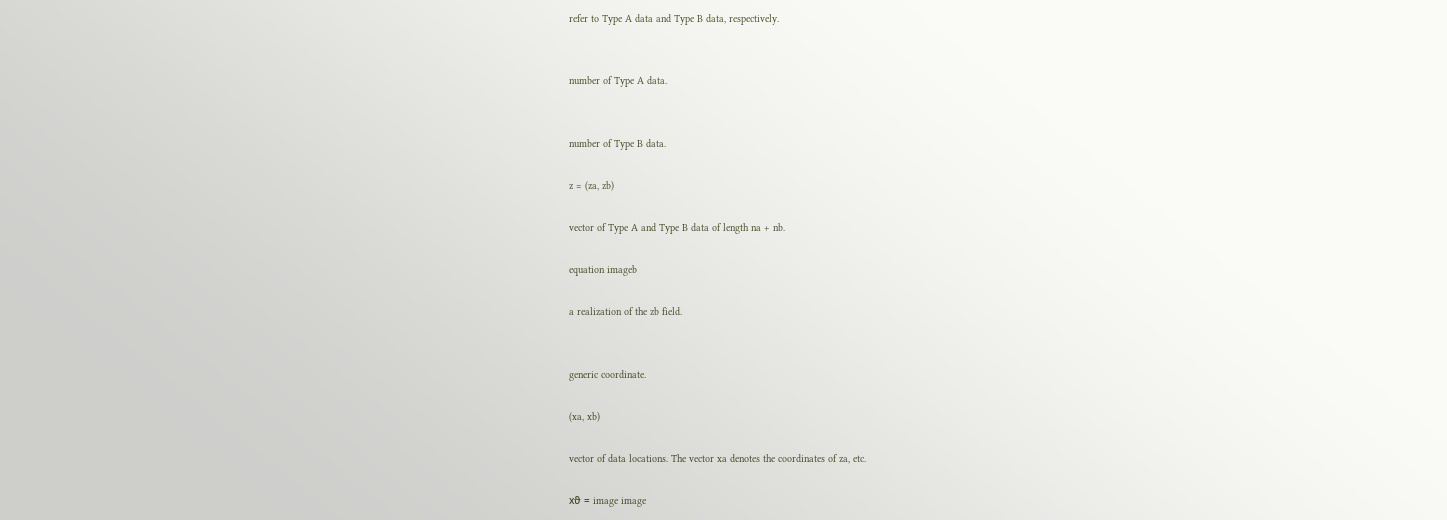refer to Type A data and Type B data, respectively.


number of Type A data.


number of Type B data.

z = (za, zb)

vector of Type A and Type B data of length na + nb.

equation imageb

a realization of the zb field.


generic coordinate.

(xa, xb)

vector of data locations. The vector xa denotes the coordinates of za, etc.

xϑ = image image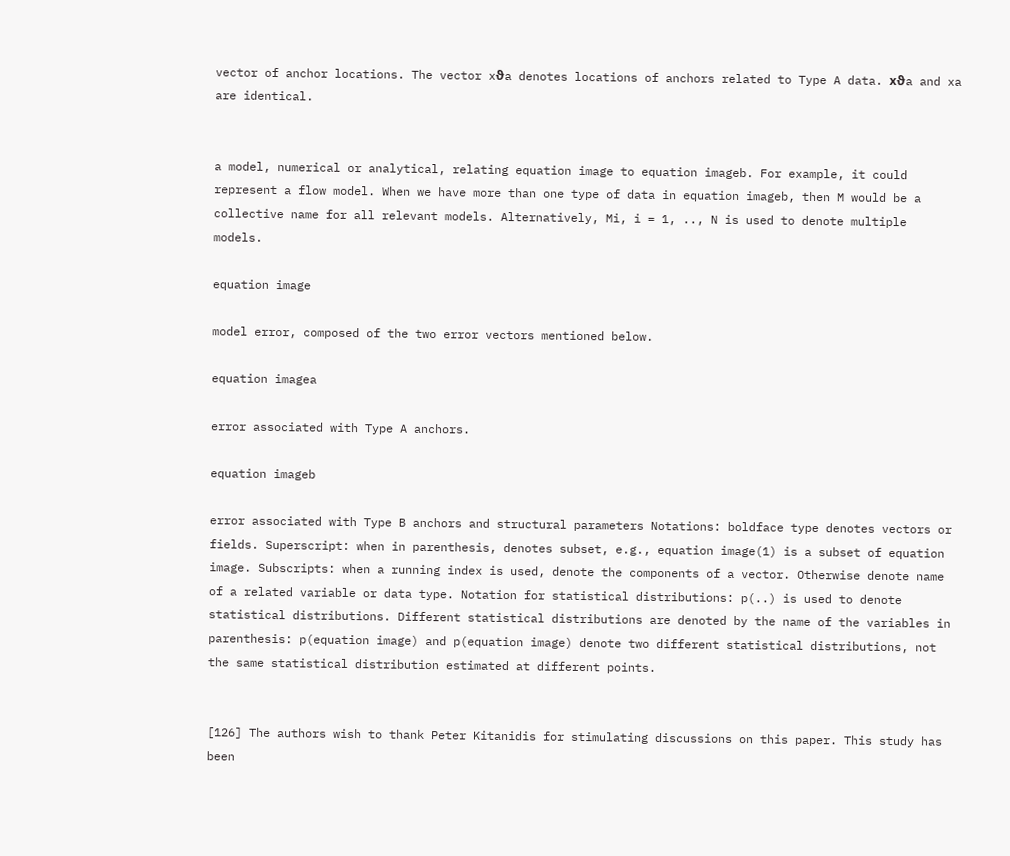vector of anchor locations. The vector xϑa denotes locations of anchors related to Type A data. xϑa and xa are identical.


a model, numerical or analytical, relating equation image to equation imageb. For example, it could represent a flow model. When we have more than one type of data in equation imageb, then M would be a collective name for all relevant models. Alternatively, Mi, i = 1, .., N is used to denote multiple models.

equation image

model error, composed of the two error vectors mentioned below.

equation imagea

error associated with Type A anchors.

equation imageb

error associated with Type B anchors and structural parameters Notations: boldface type denotes vectors or fields. Superscript: when in parenthesis, denotes subset, e.g., equation image(1) is a subset of equation image. Subscripts: when a running index is used, denote the components of a vector. Otherwise denote name of a related variable or data type. Notation for statistical distributions: p(..) is used to denote statistical distributions. Different statistical distributions are denoted by the name of the variables in parenthesis: p(equation image) and p(equation image) denote two different statistical distributions, not the same statistical distribution estimated at different points.


[126] The authors wish to thank Peter Kitanidis for stimulating discussions on this paper. This study has been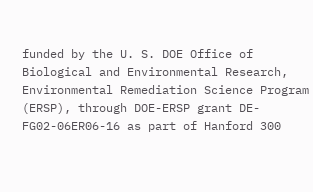funded by the U. S. DOE Office of Biological and Environmental Research, Environmental Remediation Science Program (ERSP), through DOE-ERSP grant DE-FG02-06ER06-16 as part of Hanford 300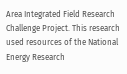Area Integrated Field Research Challenge Project. This research used resources of the National Energy Research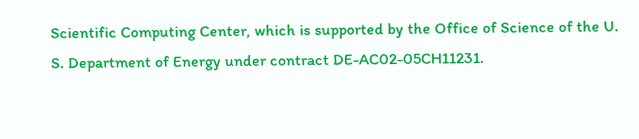Scientific Computing Center, which is supported by the Office of Science of the U. S. Department of Energy under contract DE-AC02-05CH11231.